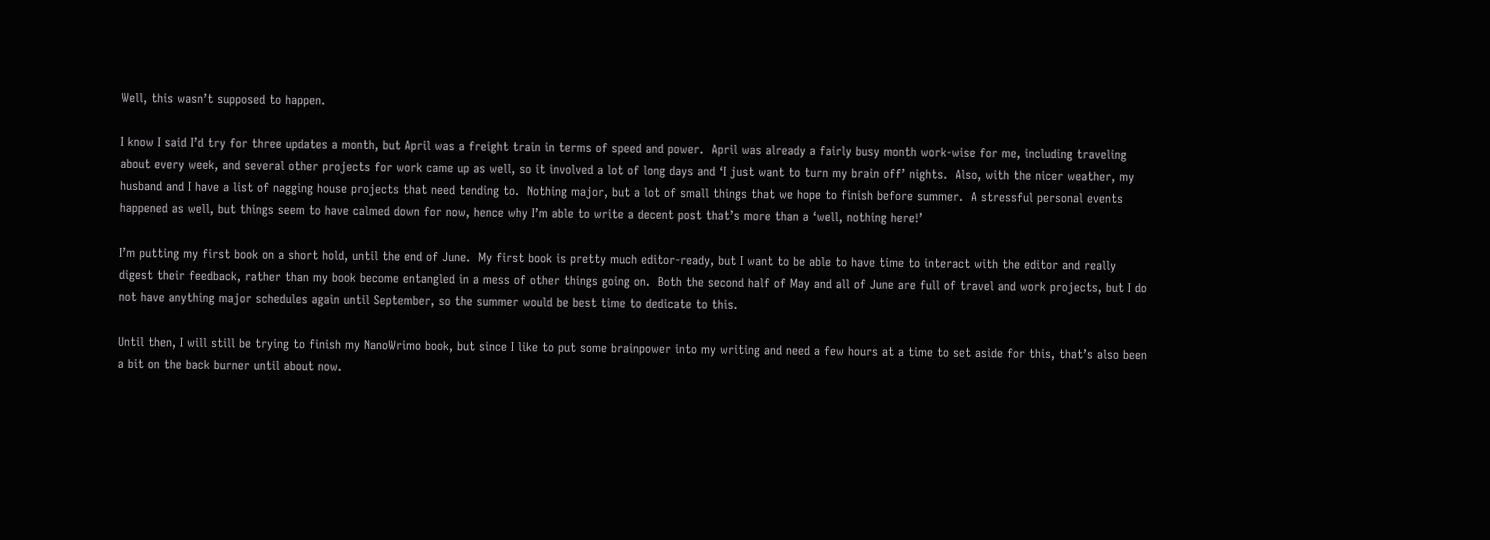Well, this wasn’t supposed to happen.

I know I said I’d try for three updates a month, but April was a freight train in terms of speed and power.  April was already a fairly busy month work-wise for me, including traveling about every week, and several other projects for work came up as well, so it involved a lot of long days and ‘I just want to turn my brain off’ nights.  Also, with the nicer weather, my husband and I have a list of nagging house projects that need tending to.  Nothing major, but a lot of small things that we hope to finish before summer.  A stressful personal events happened as well, but things seem to have calmed down for now, hence why I’m able to write a decent post that’s more than a ‘well, nothing here!’

I’m putting my first book on a short hold, until the end of June.  My first book is pretty much editor-ready, but I want to be able to have time to interact with the editor and really digest their feedback, rather than my book become entangled in a mess of other things going on.  Both the second half of May and all of June are full of travel and work projects, but I do not have anything major schedules again until September, so the summer would be best time to dedicate to this.

Until then, I will still be trying to finish my NanoWrimo book, but since I like to put some brainpower into my writing and need a few hours at a time to set aside for this, that’s also been a bit on the back burner until about now.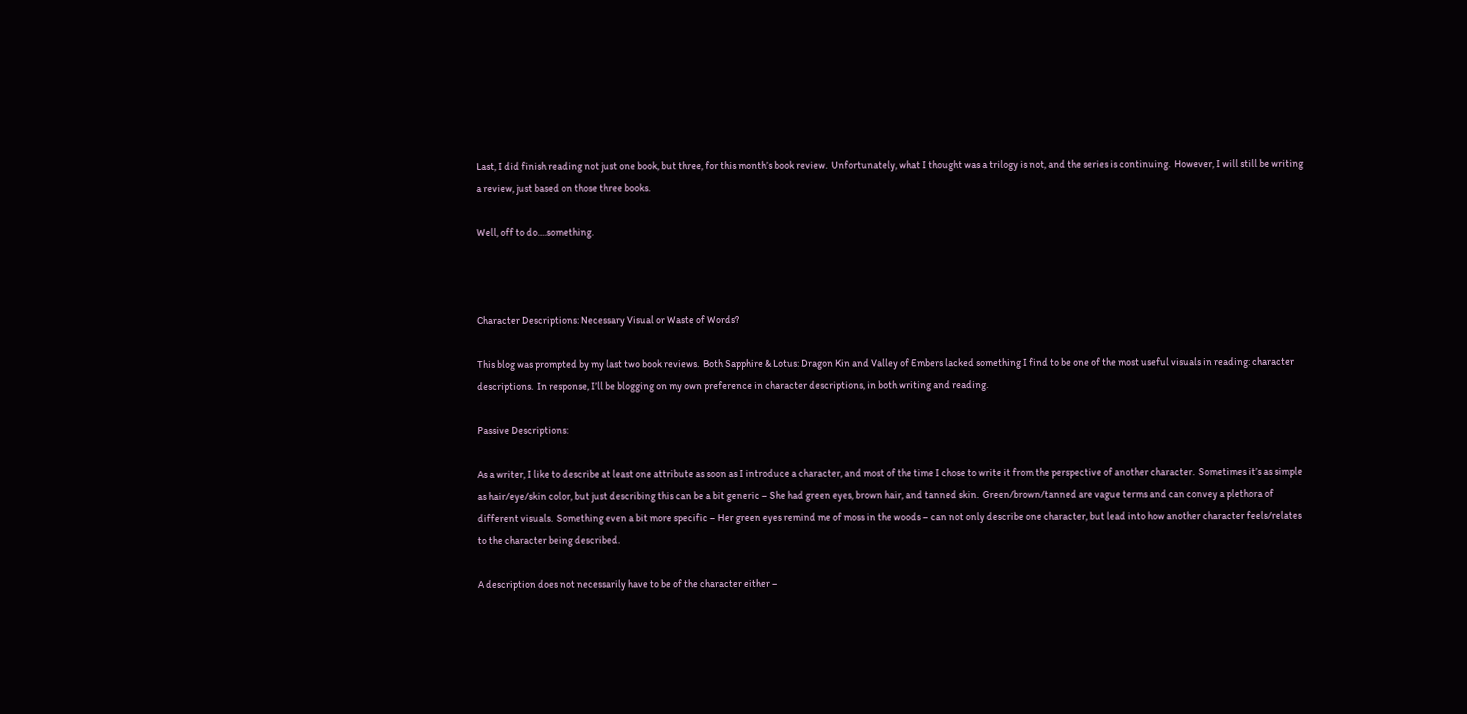Last, I did finish reading not just one book, but three, for this month’s book review.  Unfortunately, what I thought was a trilogy is not, and the series is continuing.  However, I will still be writing a review, just based on those three books.

Well, off to do….something.



Character Descriptions: Necessary Visual or Waste of Words?

This blog was prompted by my last two book reviews.  Both Sapphire & Lotus: Dragon Kin and Valley of Embers lacked something I find to be one of the most useful visuals in reading: character descriptions.  In response, I’ll be blogging on my own preference in character descriptions, in both writing and reading.

Passive Descriptions:

As a writer, I like to describe at least one attribute as soon as I introduce a character, and most of the time I chose to write it from the perspective of another character.  Sometimes it’s as simple as hair/eye/skin color, but just describing this can be a bit generic – She had green eyes, brown hair, and tanned skin.  Green/brown/tanned are vague terms and can convey a plethora of different visuals.  Something even a bit more specific – Her green eyes remind me of moss in the woods – can not only describe one character, but lead into how another character feels/relates to the character being described.

A description does not necessarily have to be of the character either –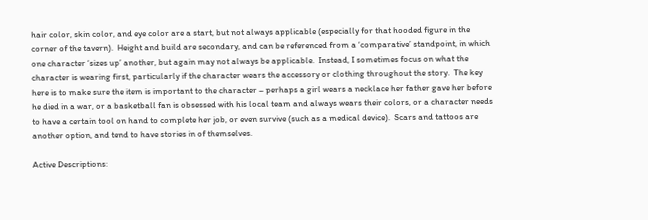hair color, skin color, and eye color are a start, but not always applicable (especially for that hooded figure in the corner of the tavern).  Height and build are secondary, and can be referenced from a ‘comparative’ standpoint, in which one character ‘sizes up’ another, but again may not always be applicable.  Instead, I sometimes focus on what the character is wearing first, particularly if the character wears the accessory or clothing throughout the story.  The key here is to make sure the item is important to the character – perhaps a girl wears a necklace her father gave her before he died in a war, or a basketball fan is obsessed with his local team and always wears their colors, or a character needs to have a certain tool on hand to complete her job, or even survive (such as a medical device).  Scars and tattoos are another option, and tend to have stories in of themselves.

Active Descriptions: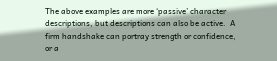The above examples are more ‘passive’ character descriptions, but descriptions can also be active.  A firm handshake can portray strength or confidence, or a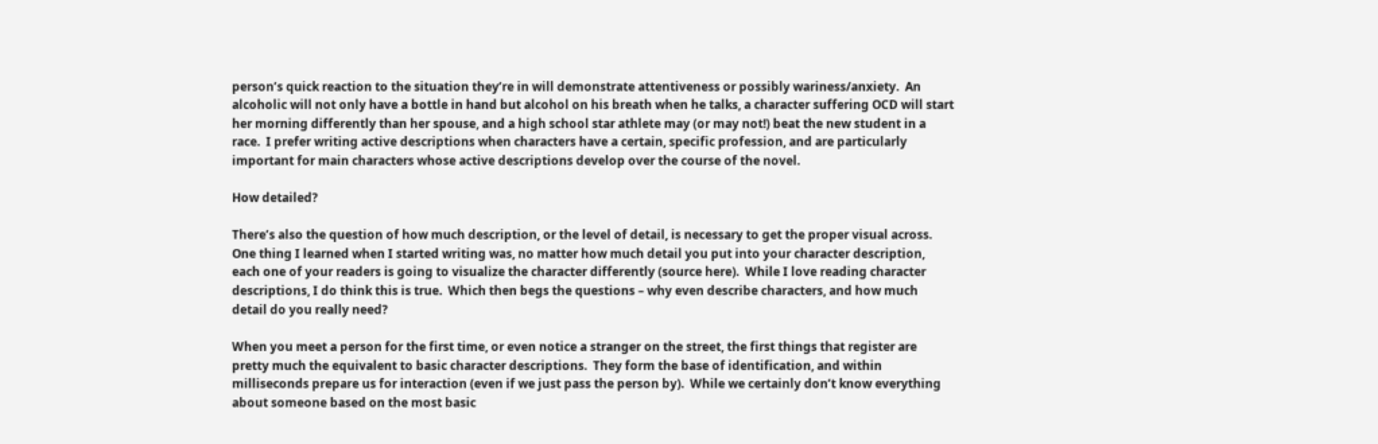person’s quick reaction to the situation they’re in will demonstrate attentiveness or possibly wariness/anxiety.  An alcoholic will not only have a bottle in hand but alcohol on his breath when he talks, a character suffering OCD will start her morning differently than her spouse, and a high school star athlete may (or may not!) beat the new student in a race.  I prefer writing active descriptions when characters have a certain, specific profession, and are particularly important for main characters whose active descriptions develop over the course of the novel.

How detailed?

There’s also the question of how much description, or the level of detail, is necessary to get the proper visual across.  One thing I learned when I started writing was, no matter how much detail you put into your character description, each one of your readers is going to visualize the character differently (source here).  While I love reading character descriptions, I do think this is true.  Which then begs the questions – why even describe characters, and how much detail do you really need?

When you meet a person for the first time, or even notice a stranger on the street, the first things that register are pretty much the equivalent to basic character descriptions.  They form the base of identification, and within milliseconds prepare us for interaction (even if we just pass the person by).  While we certainly don’t know everything about someone based on the most basic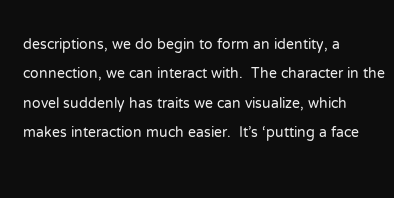descriptions, we do begin to form an identity, a connection, we can interact with.  The character in the novel suddenly has traits we can visualize, which makes interaction much easier.  It’s ‘putting a face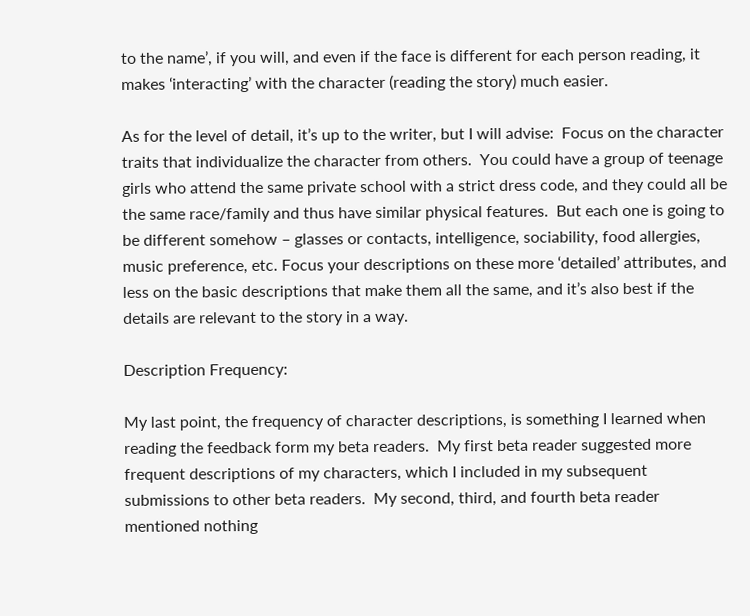to the name’, if you will, and even if the face is different for each person reading, it makes ‘interacting’ with the character (reading the story) much easier.

As for the level of detail, it’s up to the writer, but I will advise:  Focus on the character traits that individualize the character from others.  You could have a group of teenage girls who attend the same private school with a strict dress code, and they could all be the same race/family and thus have similar physical features.  But each one is going to be different somehow – glasses or contacts, intelligence, sociability, food allergies, music preference, etc. Focus your descriptions on these more ‘detailed’ attributes, and less on the basic descriptions that make them all the same, and it’s also best if the details are relevant to the story in a way.

Description Frequency:

My last point, the frequency of character descriptions, is something I learned when reading the feedback form my beta readers.  My first beta reader suggested more frequent descriptions of my characters, which I included in my subsequent submissions to other beta readers.  My second, third, and fourth beta reader mentioned nothing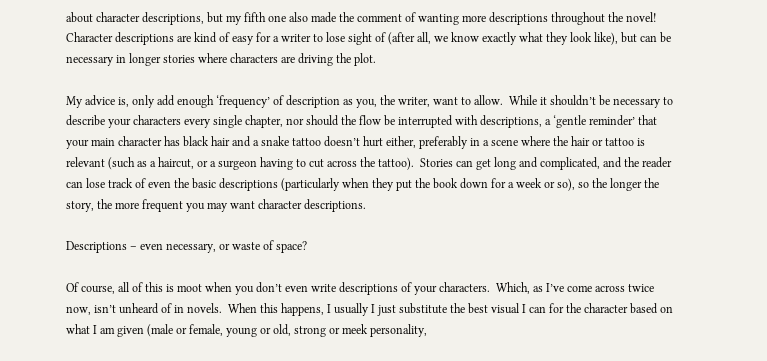about character descriptions, but my fifth one also made the comment of wanting more descriptions throughout the novel!  Character descriptions are kind of easy for a writer to lose sight of (after all, we know exactly what they look like), but can be necessary in longer stories where characters are driving the plot.

My advice is, only add enough ‘frequency’ of description as you, the writer, want to allow.  While it shouldn’t be necessary to describe your characters every single chapter, nor should the flow be interrupted with descriptions, a ‘gentle reminder’ that your main character has black hair and a snake tattoo doesn’t hurt either, preferably in a scene where the hair or tattoo is relevant (such as a haircut, or a surgeon having to cut across the tattoo).  Stories can get long and complicated, and the reader can lose track of even the basic descriptions (particularly when they put the book down for a week or so), so the longer the story, the more frequent you may want character descriptions.

Descriptions – even necessary, or waste of space?

Of course, all of this is moot when you don’t even write descriptions of your characters.  Which, as I’ve come across twice now, isn’t unheard of in novels.  When this happens, I usually I just substitute the best visual I can for the character based on what I am given (male or female, young or old, strong or meek personality,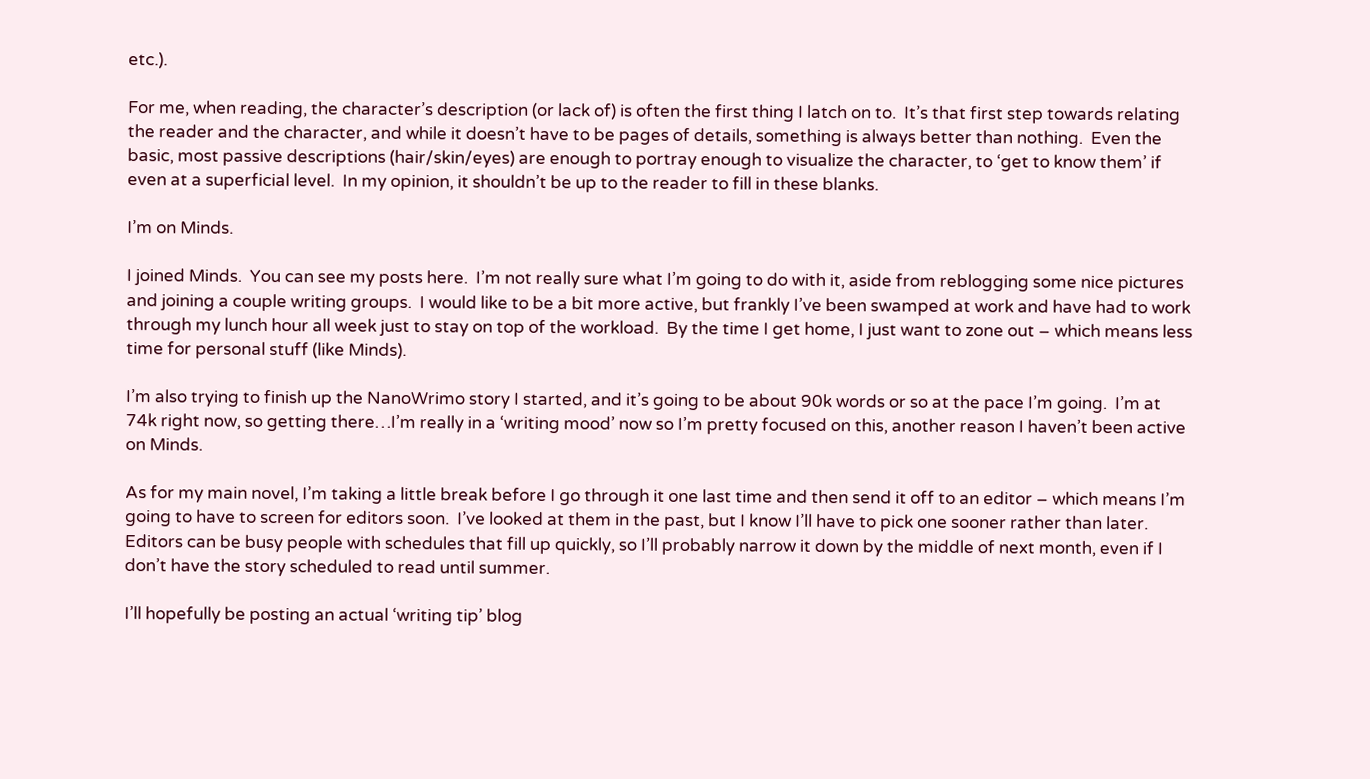etc.).

For me, when reading, the character’s description (or lack of) is often the first thing I latch on to.  It’s that first step towards relating the reader and the character, and while it doesn’t have to be pages of details, something is always better than nothing.  Even the basic, most passive descriptions (hair/skin/eyes) are enough to portray enough to visualize the character, to ‘get to know them’ if even at a superficial level.  In my opinion, it shouldn’t be up to the reader to fill in these blanks.

I’m on Minds.

I joined Minds.  You can see my posts here.  I’m not really sure what I’m going to do with it, aside from reblogging some nice pictures and joining a couple writing groups.  I would like to be a bit more active, but frankly I’ve been swamped at work and have had to work through my lunch hour all week just to stay on top of the workload.  By the time I get home, I just want to zone out – which means less time for personal stuff (like Minds).

I’m also trying to finish up the NanoWrimo story I started, and it’s going to be about 90k words or so at the pace I’m going.  I’m at 74k right now, so getting there…I’m really in a ‘writing mood’ now so I’m pretty focused on this, another reason I haven’t been active on Minds.

As for my main novel, I’m taking a little break before I go through it one last time and then send it off to an editor – which means I’m going to have to screen for editors soon.  I’ve looked at them in the past, but I know I’ll have to pick one sooner rather than later.  Editors can be busy people with schedules that fill up quickly, so I’ll probably narrow it down by the middle of next month, even if I don’t have the story scheduled to read until summer.

I’ll hopefully be posting an actual ‘writing tip’ blog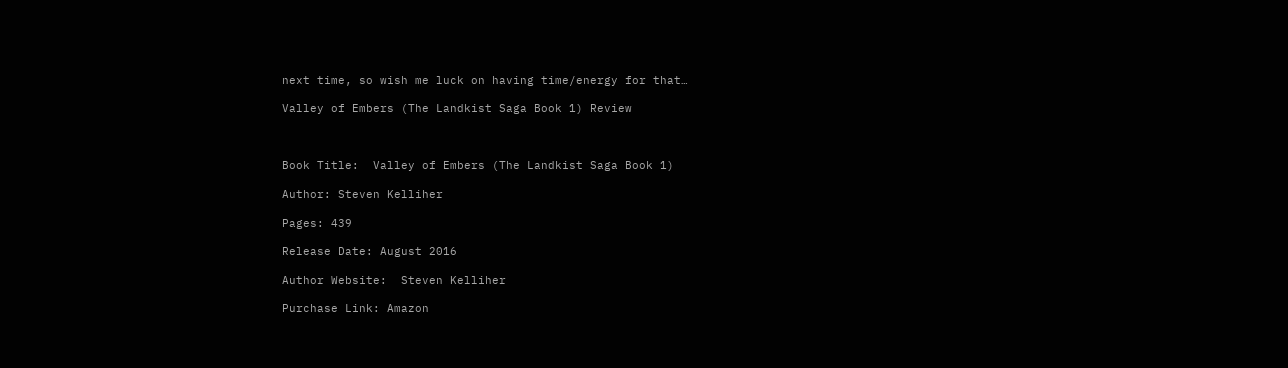next time, so wish me luck on having time/energy for that…

Valley of Embers (The Landkist Saga Book 1) Review



Book Title:  Valley of Embers (The Landkist Saga Book 1)

Author: Steven Kelliher

Pages: 439

Release Date: August 2016

Author Website:  Steven Kelliher

Purchase Link: Amazon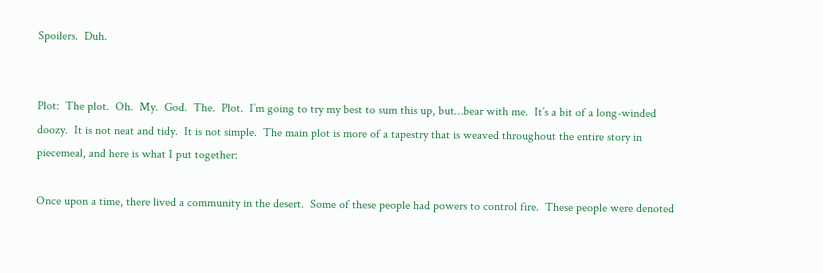Spoilers.  Duh.


Plot:  The plot.  Oh.  My.  God.  The.  Plot.  I’m going to try my best to sum this up, but…bear with me.  It’s a bit of a long-winded doozy.  It is not neat and tidy.  It is not simple.  The main plot is more of a tapestry that is weaved throughout the entire story in piecemeal, and here is what I put together:

Once upon a time, there lived a community in the desert.  Some of these people had powers to control fire.  These people were denoted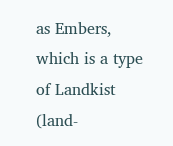as Embers, which is a type of Landkist (land-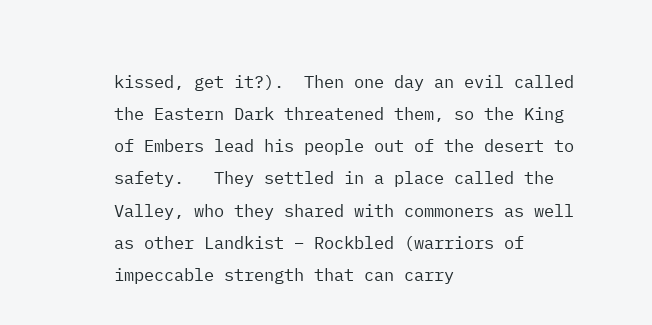kissed, get it?).  Then one day an evil called the Eastern Dark threatened them, so the King of Embers lead his people out of the desert to safety.   They settled in a place called the Valley, who they shared with commoners as well as other Landkist – Rockbled (warriors of impeccable strength that can carry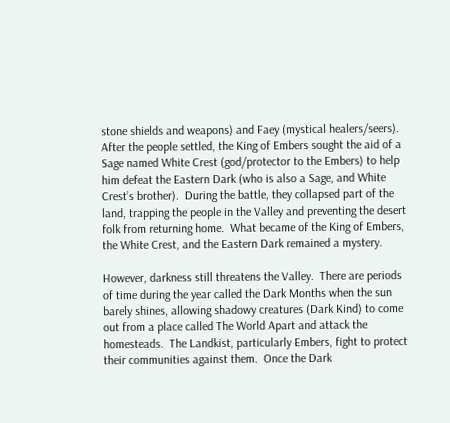stone shields and weapons) and Faey (mystical healers/seers).  After the people settled, the King of Embers sought the aid of a Sage named White Crest (god/protector to the Embers) to help him defeat the Eastern Dark (who is also a Sage, and White Crest’s brother).  During the battle, they collapsed part of the land, trapping the people in the Valley and preventing the desert folk from returning home.  What became of the King of Embers, the White Crest, and the Eastern Dark remained a mystery.

However, darkness still threatens the Valley.  There are periods of time during the year called the Dark Months when the sun barely shines, allowing shadowy creatures (Dark Kind) to come out from a place called The World Apart and attack the homesteads.  The Landkist, particularly Embers, fight to protect their communities against them.  Once the Dark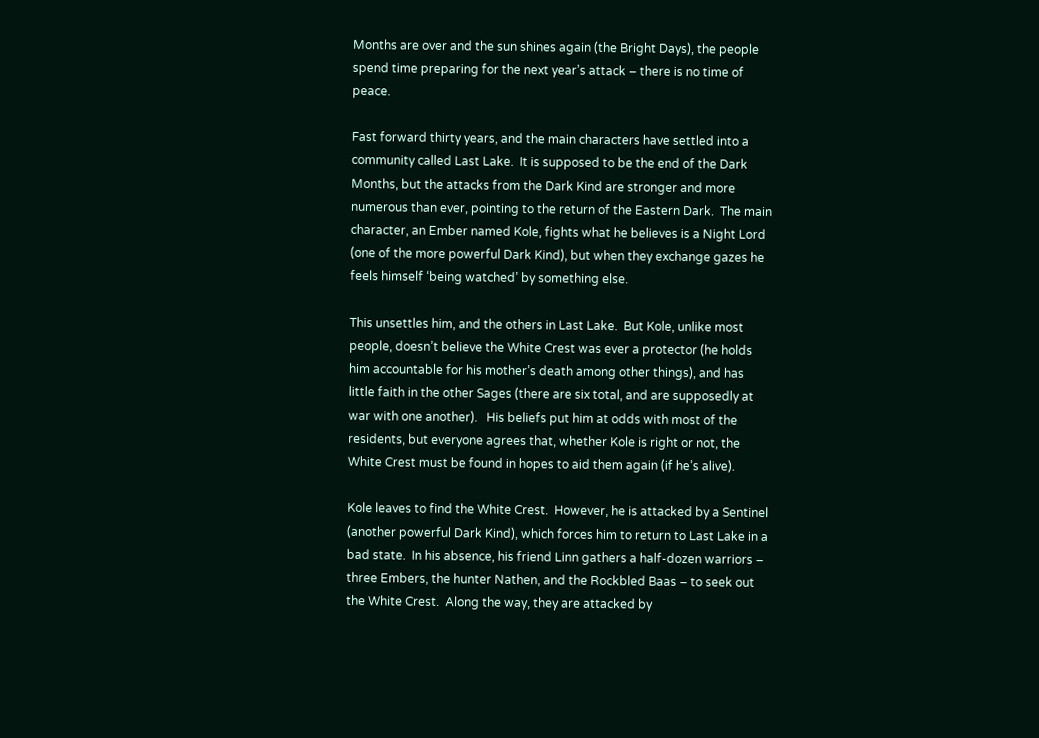Months are over and the sun shines again (the Bright Days), the people spend time preparing for the next year’s attack – there is no time of peace.

Fast forward thirty years, and the main characters have settled into a community called Last Lake.  It is supposed to be the end of the Dark Months, but the attacks from the Dark Kind are stronger and more numerous than ever, pointing to the return of the Eastern Dark.  The main character, an Ember named Kole, fights what he believes is a Night Lord (one of the more powerful Dark Kind), but when they exchange gazes he feels himself ‘being watched’ by something else.

This unsettles him, and the others in Last Lake.  But Kole, unlike most people, doesn’t believe the White Crest was ever a protector (he holds him accountable for his mother’s death among other things), and has little faith in the other Sages (there are six total, and are supposedly at war with one another).   His beliefs put him at odds with most of the residents, but everyone agrees that, whether Kole is right or not, the White Crest must be found in hopes to aid them again (if he’s alive).

Kole leaves to find the White Crest.  However, he is attacked by a Sentinel (another powerful Dark Kind), which forces him to return to Last Lake in a bad state.  In his absence, his friend Linn gathers a half-dozen warriors – three Embers, the hunter Nathen, and the Rockbled Baas – to seek out the White Crest.  Along the way, they are attacked by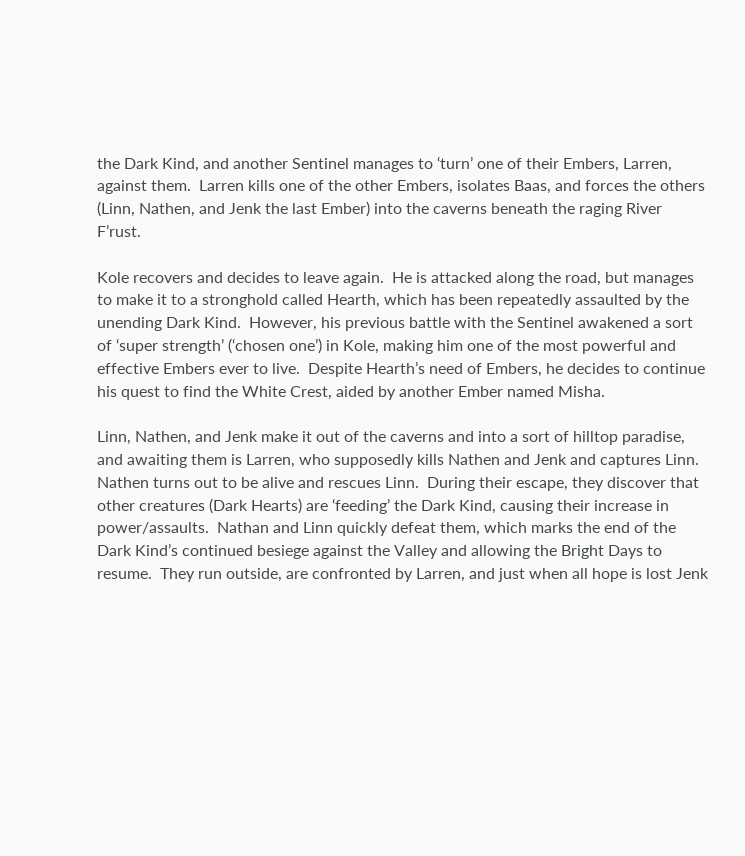the Dark Kind, and another Sentinel manages to ‘turn’ one of their Embers, Larren, against them.  Larren kills one of the other Embers, isolates Baas, and forces the others (Linn, Nathen, and Jenk the last Ember) into the caverns beneath the raging River F’rust.

Kole recovers and decides to leave again.  He is attacked along the road, but manages to make it to a stronghold called Hearth, which has been repeatedly assaulted by the unending Dark Kind.  However, his previous battle with the Sentinel awakened a sort of ‘super strength’ (‘chosen one’) in Kole, making him one of the most powerful and effective Embers ever to live.  Despite Hearth’s need of Embers, he decides to continue his quest to find the White Crest, aided by another Ember named Misha.

Linn, Nathen, and Jenk make it out of the caverns and into a sort of hilltop paradise, and awaiting them is Larren, who supposedly kills Nathen and Jenk and captures Linn.  Nathen turns out to be alive and rescues Linn.  During their escape, they discover that other creatures (Dark Hearts) are ‘feeding’ the Dark Kind, causing their increase in power/assaults.  Nathan and Linn quickly defeat them, which marks the end of the Dark Kind’s continued besiege against the Valley and allowing the Bright Days to resume.  They run outside, are confronted by Larren, and just when all hope is lost Jenk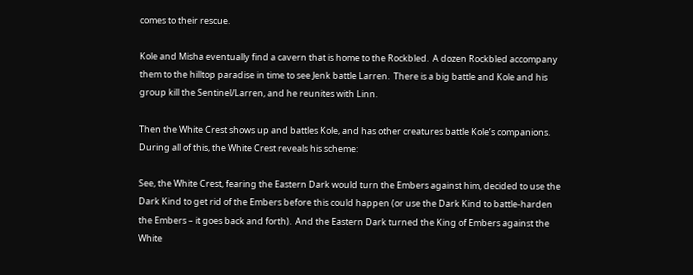comes to their rescue.

Kole and Misha eventually find a cavern that is home to the Rockbled.  A dozen Rockbled accompany them to the hilltop paradise in time to see Jenk battle Larren.  There is a big battle and Kole and his group kill the Sentinel/Larren, and he reunites with Linn.

Then the White Crest shows up and battles Kole, and has other creatures battle Kole’s companions. During all of this, the White Crest reveals his scheme:

See, the White Crest, fearing the Eastern Dark would turn the Embers against him, decided to use the Dark Kind to get rid of the Embers before this could happen (or use the Dark Kind to battle-harden the Embers – it goes back and forth).  And the Eastern Dark turned the King of Embers against the White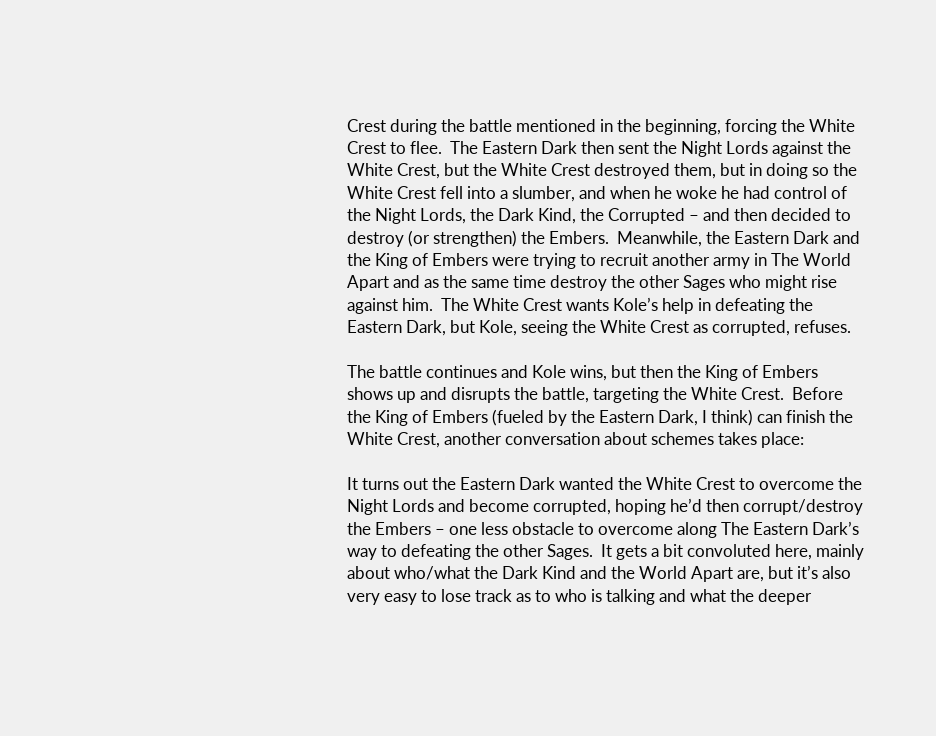Crest during the battle mentioned in the beginning, forcing the White Crest to flee.  The Eastern Dark then sent the Night Lords against the White Crest, but the White Crest destroyed them, but in doing so the White Crest fell into a slumber, and when he woke he had control of the Night Lords, the Dark Kind, the Corrupted – and then decided to destroy (or strengthen) the Embers.  Meanwhile, the Eastern Dark and the King of Embers were trying to recruit another army in The World Apart and as the same time destroy the other Sages who might rise against him.  The White Crest wants Kole’s help in defeating the Eastern Dark, but Kole, seeing the White Crest as corrupted, refuses.

The battle continues and Kole wins, but then the King of Embers shows up and disrupts the battle, targeting the White Crest.  Before the King of Embers (fueled by the Eastern Dark, I think) can finish the White Crest, another conversation about schemes takes place:

It turns out the Eastern Dark wanted the White Crest to overcome the Night Lords and become corrupted, hoping he’d then corrupt/destroy the Embers – one less obstacle to overcome along The Eastern Dark’s way to defeating the other Sages.  It gets a bit convoluted here, mainly about who/what the Dark Kind and the World Apart are, but it’s also very easy to lose track as to who is talking and what the deeper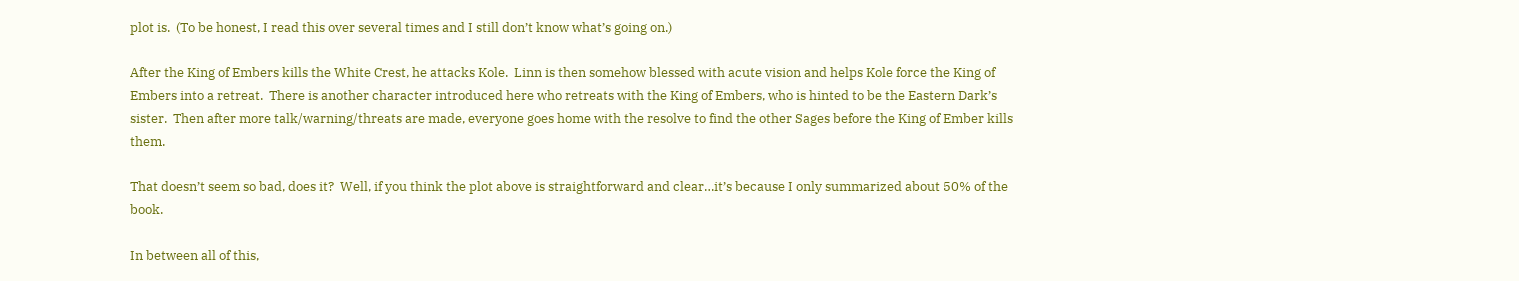plot is.  (To be honest, I read this over several times and I still don’t know what’s going on.)

After the King of Embers kills the White Crest, he attacks Kole.  Linn is then somehow blessed with acute vision and helps Kole force the King of Embers into a retreat.  There is another character introduced here who retreats with the King of Embers, who is hinted to be the Eastern Dark’s sister.  Then after more talk/warning/threats are made, everyone goes home with the resolve to find the other Sages before the King of Ember kills them.

That doesn’t seem so bad, does it?  Well, if you think the plot above is straightforward and clear…it’s because I only summarized about 50% of the book.

In between all of this,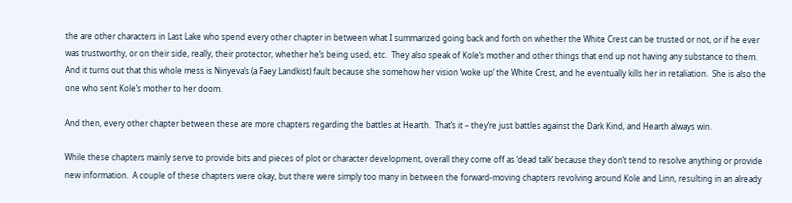the are other characters in Last Lake who spend every other chapter in between what I summarized going back and forth on whether the White Crest can be trusted or not, or if he ever was trustworthy, or on their side, really, their protector, whether he’s being used, etc.  They also speak of Kole’s mother and other things that end up not having any substance to them.  And it turns out that this whole mess is Ninyeva’s (a Faey Landkist) fault because she somehow her vision ‘woke up’ the White Crest, and he eventually kills her in retaliation.  She is also the one who sent Kole’s mother to her doom.

And then, every other chapter between these are more chapters regarding the battles at Hearth.  That’s it – they’re just battles against the Dark Kind, and Hearth always win.

While these chapters mainly serve to provide bits and pieces of plot or character development, overall they come off as ‘dead talk’ because they don’t tend to resolve anything or provide new information.  A couple of these chapters were okay, but there were simply too many in between the forward-moving chapters revolving around Kole and Linn, resulting in an already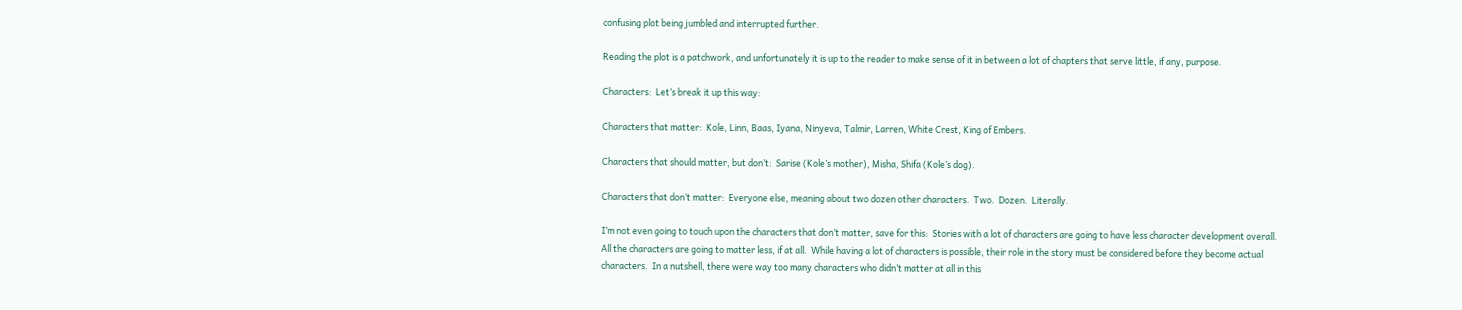confusing plot being jumbled and interrupted further.

Reading the plot is a patchwork, and unfortunately it is up to the reader to make sense of it in between a lot of chapters that serve little, if any, purpose.

Characters:  Let’s break it up this way:

Characters that matter:  Kole, Linn, Baas, Iyana, Ninyeva, Talmir, Larren, White Crest, King of Embers.

Characters that should matter, but don’t:  Sarise (Kole’s mother), Misha, Shifa (Kole’s dog).

Characters that don’t matter:  Everyone else, meaning about two dozen other characters.  Two.  Dozen.  Literally.

I’m not even going to touch upon the characters that don’t matter, save for this:  Stories with a lot of characters are going to have less character development overall.  All the characters are going to matter less, if at all.  While having a lot of characters is possible, their role in the story must be considered before they become actual characters.  In a nutshell, there were way too many characters who didn’t matter at all in this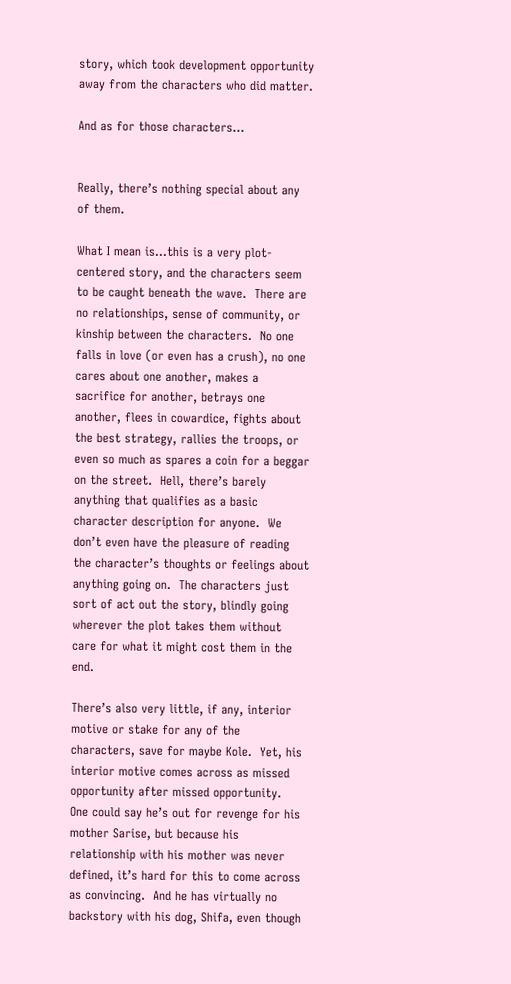story, which took development opportunity away from the characters who did matter.

And as for those characters…


Really, there’s nothing special about any of them.

What I mean is…this is a very plot-centered story, and the characters seem to be caught beneath the wave.  There are no relationships, sense of community, or kinship between the characters.  No one falls in love (or even has a crush), no one cares about one another, makes a sacrifice for another, betrays one another, flees in cowardice, fights about the best strategy, rallies the troops, or even so much as spares a coin for a beggar on the street.  Hell, there’s barely anything that qualifies as a basic character description for anyone.  We don’t even have the pleasure of reading the character’s thoughts or feelings about anything going on.  The characters just sort of act out the story, blindly going wherever the plot takes them without care for what it might cost them in the end.

There’s also very little, if any, interior motive or stake for any of the characters, save for maybe Kole.  Yet, his interior motive comes across as missed opportunity after missed opportunity.  One could say he’s out for revenge for his mother Sarise, but because his relationship with his mother was never defined, it’s hard for this to come across as convincing.  And he has virtually no backstory with his dog, Shifa, even though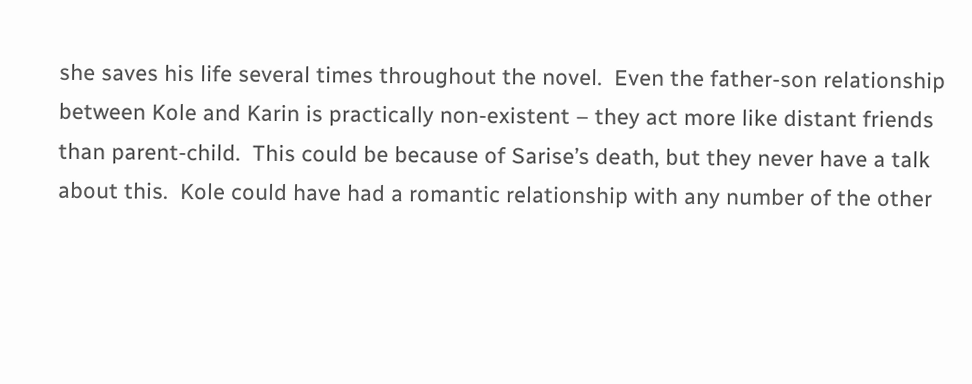she saves his life several times throughout the novel.  Even the father-son relationship between Kole and Karin is practically non-existent – they act more like distant friends than parent-child.  This could be because of Sarise’s death, but they never have a talk about this.  Kole could have had a romantic relationship with any number of the other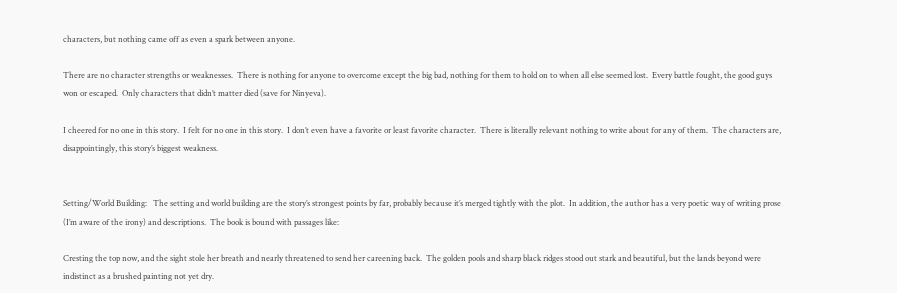characters, but nothing came off as even a spark between anyone.

There are no character strengths or weaknesses.  There is nothing for anyone to overcome except the big bad, nothing for them to hold on to when all else seemed lost.  Every battle fought, the good guys won or escaped.  Only characters that didn’t matter died (save for Ninyeva).

I cheered for no one in this story.  I felt for no one in this story.  I don’t even have a favorite or least favorite character.  There is literally relevant nothing to write about for any of them.  The characters are, disappointingly, this story’s biggest weakness.


Setting/World Building:   The setting and world building are the story’s strongest points by far, probably because it’s merged tightly with the plot.  In addition, the author has a very poetic way of writing prose (I’m aware of the irony) and descriptions.  The book is bound with passages like:

Cresting the top now, and the sight stole her breath and nearly threatened to send her careening back.  The golden pools and sharp black ridges stood out stark and beautiful, but the lands beyond were indistinct as a brushed painting not yet dry.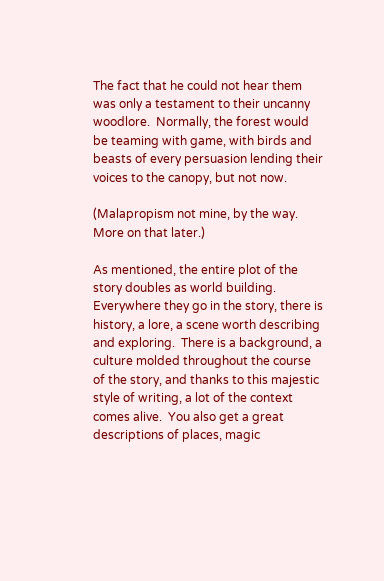The fact that he could not hear them was only a testament to their uncanny woodlore.  Normally, the forest would be teaming with game, with birds and beasts of every persuasion lending their voices to the canopy, but not now.

(Malapropism not mine, by the way.  More on that later.)

As mentioned, the entire plot of the story doubles as world building.  Everywhere they go in the story, there is history, a lore, a scene worth describing and exploring.  There is a background, a culture molded throughout the course of the story, and thanks to this majestic style of writing, a lot of the context comes alive.  You also get a great descriptions of places, magic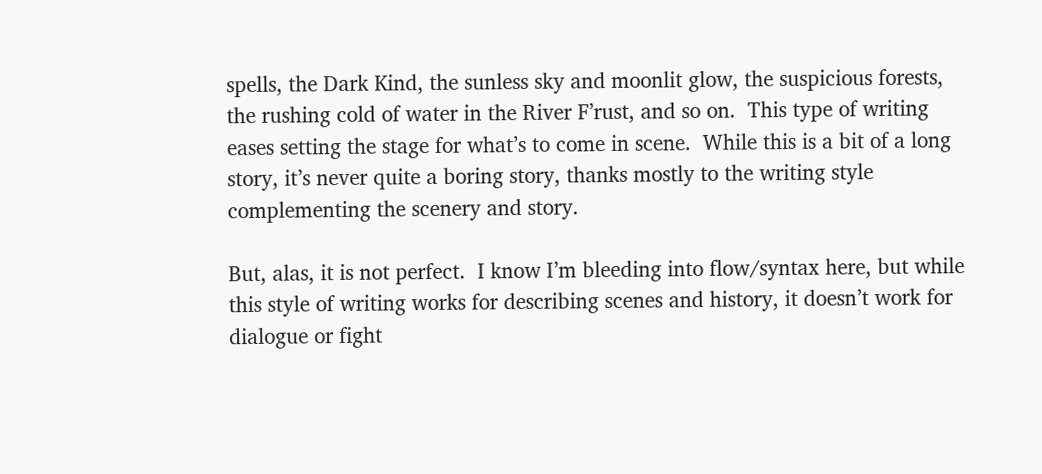spells, the Dark Kind, the sunless sky and moonlit glow, the suspicious forests, the rushing cold of water in the River F’rust, and so on.  This type of writing eases setting the stage for what’s to come in scene.  While this is a bit of a long story, it’s never quite a boring story, thanks mostly to the writing style complementing the scenery and story.

But, alas, it is not perfect.  I know I’m bleeding into flow/syntax here, but while this style of writing works for describing scenes and history, it doesn’t work for dialogue or fight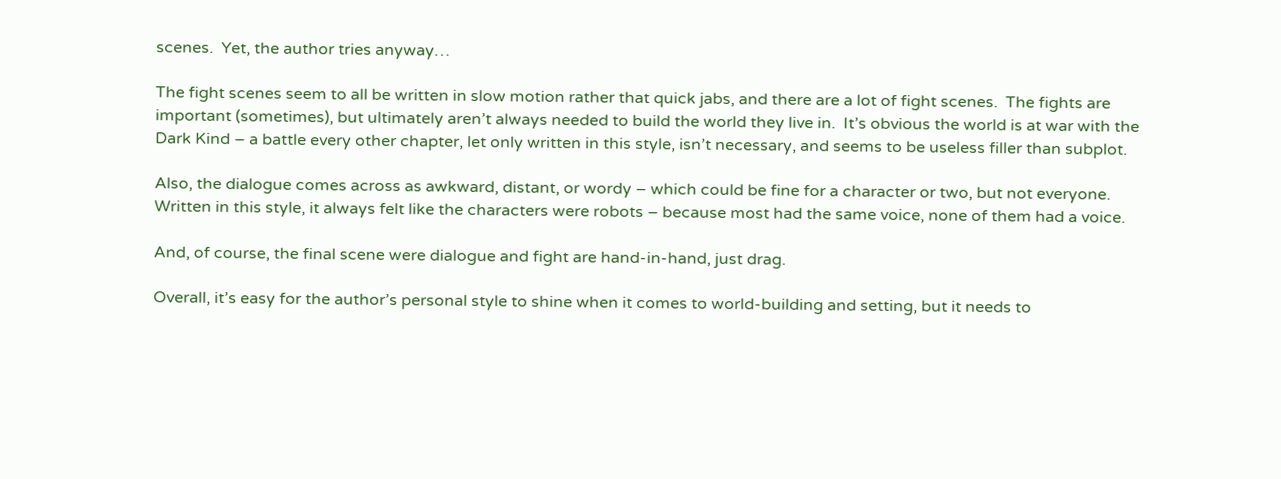scenes.  Yet, the author tries anyway…

The fight scenes seem to all be written in slow motion rather that quick jabs, and there are a lot of fight scenes.  The fights are important (sometimes), but ultimately aren’t always needed to build the world they live in.  It’s obvious the world is at war with the Dark Kind – a battle every other chapter, let only written in this style, isn’t necessary, and seems to be useless filler than subplot.

Also, the dialogue comes across as awkward, distant, or wordy – which could be fine for a character or two, but not everyone.  Written in this style, it always felt like the characters were robots – because most had the same voice, none of them had a voice.

And, of course, the final scene were dialogue and fight are hand-in-hand, just drag.

Overall, it’s easy for the author’s personal style to shine when it comes to world-building and setting, but it needs to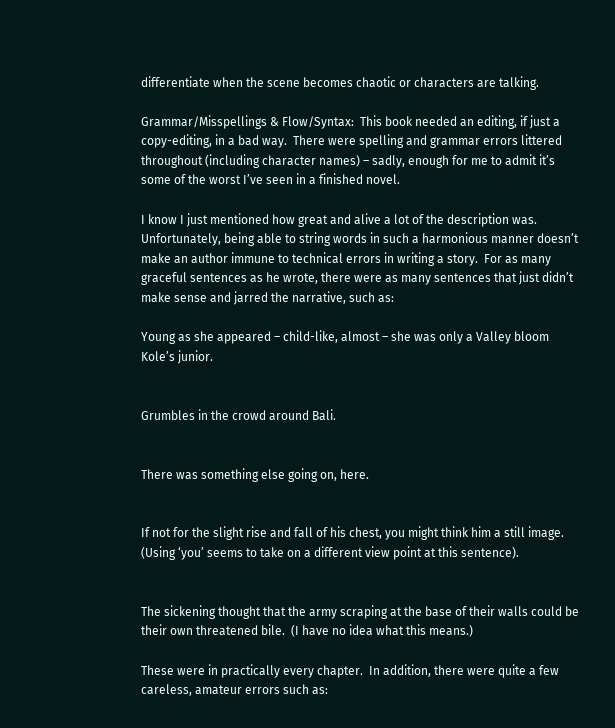differentiate when the scene becomes chaotic or characters are talking.

Grammar/Misspellings & Flow/Syntax:  This book needed an editing, if just a copy-editing, in a bad way.  There were spelling and grammar errors littered throughout (including character names) – sadly, enough for me to admit it’s some of the worst I’ve seen in a finished novel.

I know I just mentioned how great and alive a lot of the description was.  Unfortunately, being able to string words in such a harmonious manner doesn’t make an author immune to technical errors in writing a story.  For as many graceful sentences as he wrote, there were as many sentences that just didn’t make sense and jarred the narrative, such as:

Young as she appeared – child-like, almost – she was only a Valley bloom Kole’s junior.


Grumbles in the crowd around Bali.


There was something else going on, here.


If not for the slight rise and fall of his chest, you might think him a still image. (Using ‘you’ seems to take on a different view point at this sentence).


The sickening thought that the army scraping at the base of their walls could be their own threatened bile.  (I have no idea what this means.)

These were in practically every chapter.  In addition, there were quite a few careless, amateur errors such as: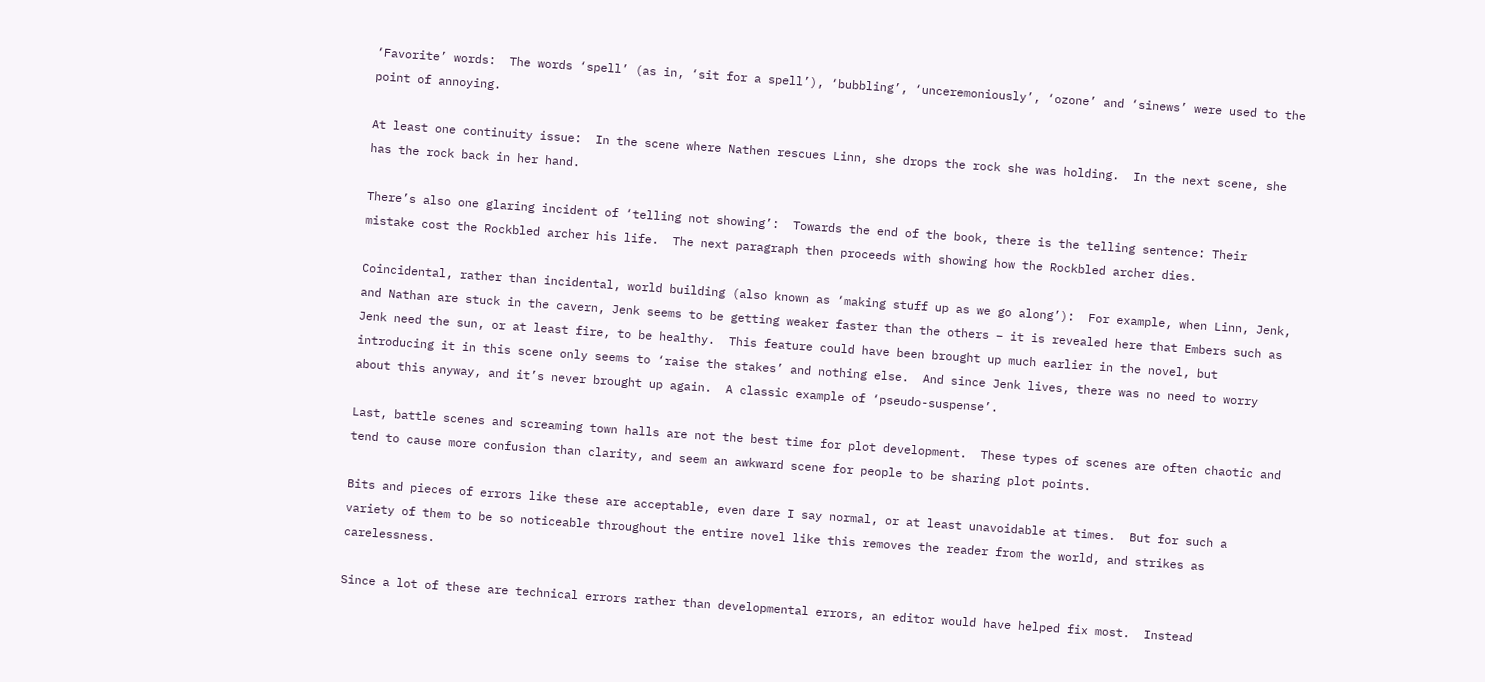‘Favorite’ words:  The words ‘spell’ (as in, ‘sit for a spell’), ‘bubbling’, ‘unceremoniously’, ‘ozone’ and ‘sinews’ were used to the point of annoying.

At least one continuity issue:  In the scene where Nathen rescues Linn, she drops the rock she was holding.  In the next scene, she has the rock back in her hand.

There’s also one glaring incident of ‘telling not showing’:  Towards the end of the book, there is the telling sentence: Their mistake cost the Rockbled archer his life.  The next paragraph then proceeds with showing how the Rockbled archer dies.

Coincidental, rather than incidental, world building (also known as ‘making stuff up as we go along’):  For example, when Linn, Jenk, and Nathan are stuck in the cavern, Jenk seems to be getting weaker faster than the others – it is revealed here that Embers such as Jenk need the sun, or at least fire, to be healthy.  This feature could have been brought up much earlier in the novel, but introducing it in this scene only seems to ‘raise the stakes’ and nothing else.  And since Jenk lives, there was no need to worry about this anyway, and it’s never brought up again.  A classic example of ‘pseudo-suspense’.

Last, battle scenes and screaming town halls are not the best time for plot development.  These types of scenes are often chaotic and tend to cause more confusion than clarity, and seem an awkward scene for people to be sharing plot points.

Bits and pieces of errors like these are acceptable, even dare I say normal, or at least unavoidable at times.  But for such a variety of them to be so noticeable throughout the entire novel like this removes the reader from the world, and strikes as carelessness.

Since a lot of these are technical errors rather than developmental errors, an editor would have helped fix most.  Instead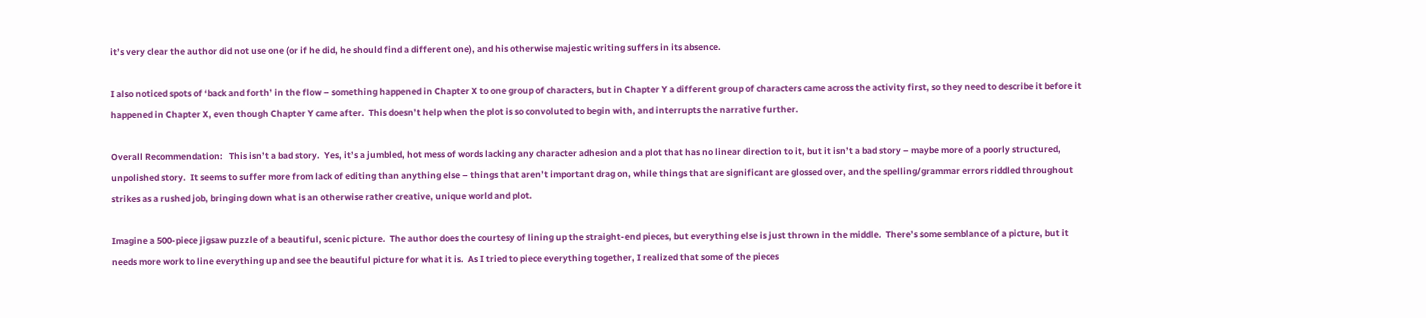it’s very clear the author did not use one (or if he did, he should find a different one), and his otherwise majestic writing suffers in its absence.

I also noticed spots of ‘back and forth’ in the flow – something happened in Chapter X to one group of characters, but in Chapter Y a different group of characters came across the activity first, so they need to describe it before it happened in Chapter X, even though Chapter Y came after.  This doesn’t help when the plot is so convoluted to begin with, and interrupts the narrative further.

Overall Recommendation:   This isn’t a bad story.  Yes, it’s a jumbled, hot mess of words lacking any character adhesion and a plot that has no linear direction to it, but it isn’t a bad story – maybe more of a poorly structured, unpolished story.  It seems to suffer more from lack of editing than anything else – things that aren’t important drag on, while things that are significant are glossed over, and the spelling/grammar errors riddled throughout strikes as a rushed job, bringing down what is an otherwise rather creative, unique world and plot.

Imagine a 500-piece jigsaw puzzle of a beautiful, scenic picture.  The author does the courtesy of lining up the straight-end pieces, but everything else is just thrown in the middle.  There’s some semblance of a picture, but it needs more work to line everything up and see the beautiful picture for what it is.  As I tried to piece everything together, I realized that some of the pieces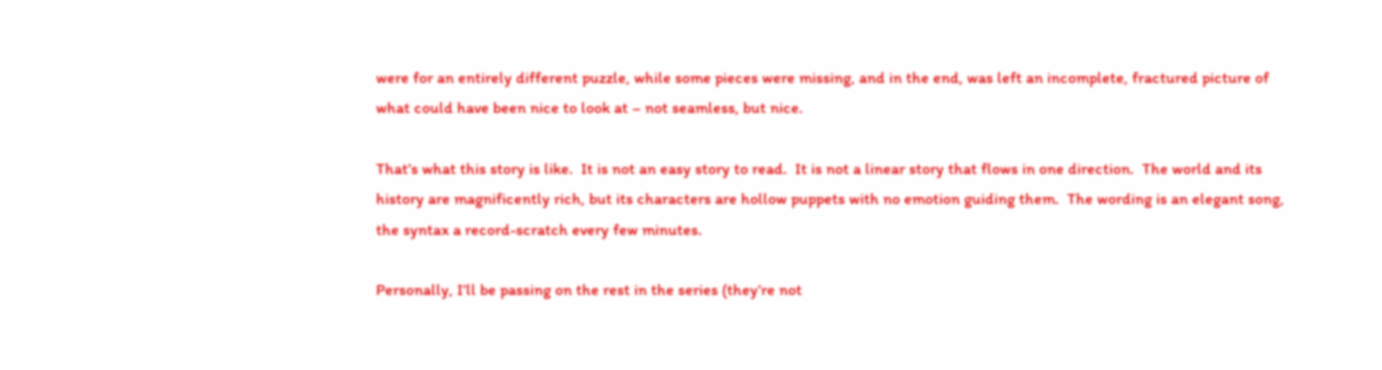were for an entirely different puzzle, while some pieces were missing, and in the end, was left an incomplete, fractured picture of what could have been nice to look at – not seamless, but nice.

That’s what this story is like.  It is not an easy story to read.  It is not a linear story that flows in one direction.  The world and its history are magnificently rich, but its characters are hollow puppets with no emotion guiding them.  The wording is an elegant song, the syntax a record-scratch every few minutes.

Personally, I’ll be passing on the rest in the series (they’re not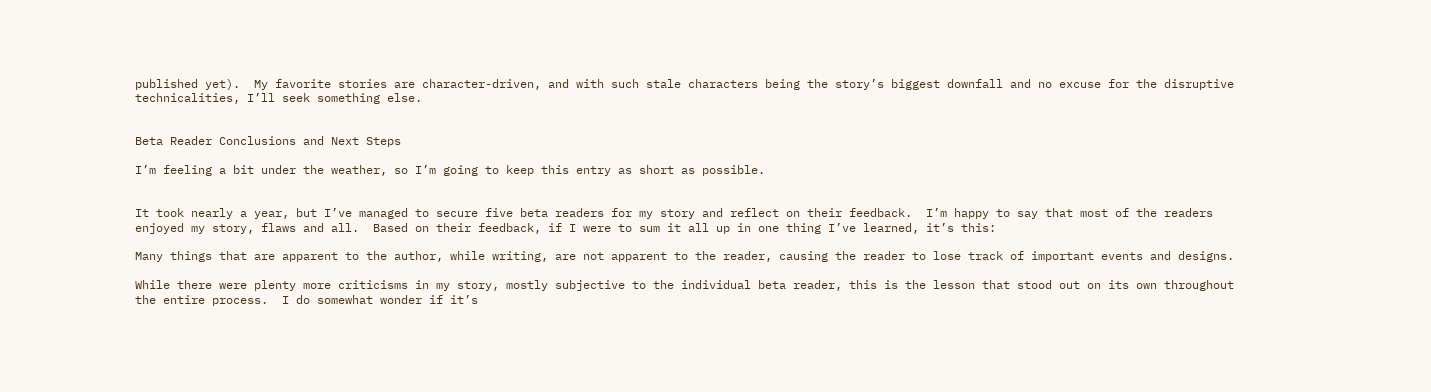published yet).  My favorite stories are character-driven, and with such stale characters being the story’s biggest downfall and no excuse for the disruptive technicalities, I’ll seek something else.


Beta Reader Conclusions and Next Steps

I’m feeling a bit under the weather, so I’m going to keep this entry as short as possible.


It took nearly a year, but I’ve managed to secure five beta readers for my story and reflect on their feedback.  I’m happy to say that most of the readers enjoyed my story, flaws and all.  Based on their feedback, if I were to sum it all up in one thing I’ve learned, it’s this:

Many things that are apparent to the author, while writing, are not apparent to the reader, causing the reader to lose track of important events and designs.

While there were plenty more criticisms in my story, mostly subjective to the individual beta reader, this is the lesson that stood out on its own throughout the entire process.  I do somewhat wonder if it’s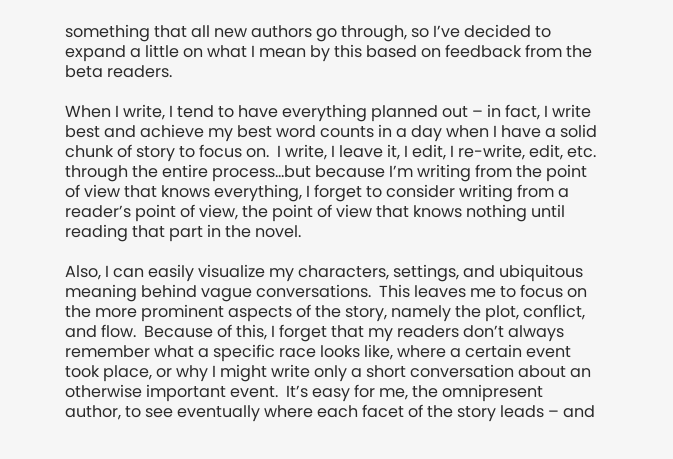something that all new authors go through, so I’ve decided to expand a little on what I mean by this based on feedback from the beta readers.

When I write, I tend to have everything planned out – in fact, I write best and achieve my best word counts in a day when I have a solid chunk of story to focus on.  I write, I leave it, I edit, I re-write, edit, etc. through the entire process…but because I’m writing from the point of view that knows everything, I forget to consider writing from a reader’s point of view, the point of view that knows nothing until reading that part in the novel.

Also, I can easily visualize my characters, settings, and ubiquitous meaning behind vague conversations.  This leaves me to focus on the more prominent aspects of the story, namely the plot, conflict, and flow.  Because of this, I forget that my readers don’t always remember what a specific race looks like, where a certain event took place, or why I might write only a short conversation about an otherwise important event.  It’s easy for me, the omnipresent author, to see eventually where each facet of the story leads – and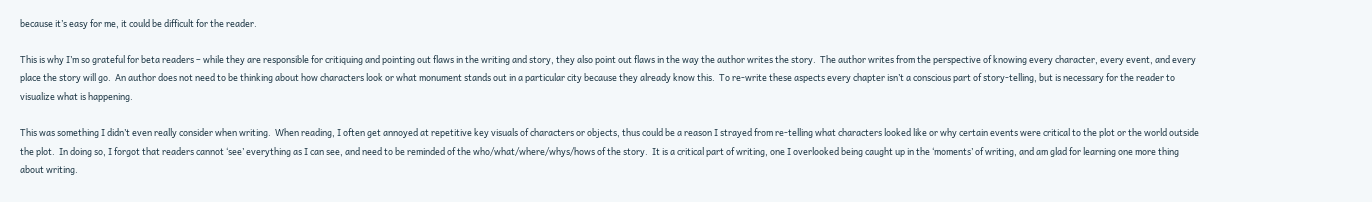because it’s easy for me, it could be difficult for the reader.

This is why I’m so grateful for beta readers – while they are responsible for critiquing and pointing out flaws in the writing and story, they also point out flaws in the way the author writes the story.  The author writes from the perspective of knowing every character, every event, and every place the story will go.  An author does not need to be thinking about how characters look or what monument stands out in a particular city because they already know this.  To re-write these aspects every chapter isn’t a conscious part of story-telling, but is necessary for the reader to visualize what is happening.

This was something I didn’t even really consider when writing.  When reading, I often get annoyed at repetitive key visuals of characters or objects, thus could be a reason I strayed from re-telling what characters looked like or why certain events were critical to the plot or the world outside the plot.  In doing so, I forgot that readers cannot ‘see’ everything as I can see, and need to be reminded of the who/what/where/whys/hows of the story.  It is a critical part of writing, one I overlooked being caught up in the ‘moments’ of writing, and am glad for learning one more thing about writing.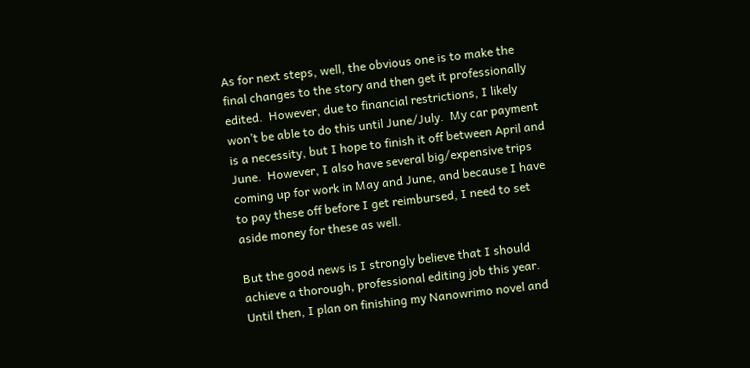As for next steps, well, the obvious one is to make the final changes to the story and then get it professionally edited.  However, due to financial restrictions, I likely won’t be able to do this until June/July.  My car payment is a necessity, but I hope to finish it off between April and June.  However, I also have several big/expensive trips coming up for work in May and June, and because I have to pay these off before I get reimbursed, I need to set aside money for these as well.

But the good news is I strongly believe that I should achieve a thorough, professional editing job this year.  Until then, I plan on finishing my Nanowrimo novel and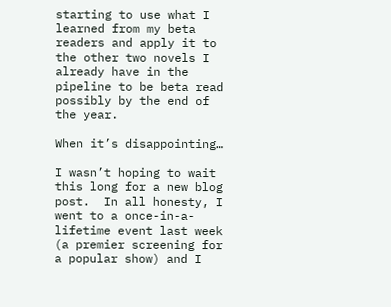starting to use what I learned from my beta readers and apply it to the other two novels I already have in the pipeline to be beta read possibly by the end of the year.

When it’s disappointing…

I wasn’t hoping to wait this long for a new blog post.  In all honesty, I went to a once-in-a-lifetime event last week (a premier screening for a popular show) and I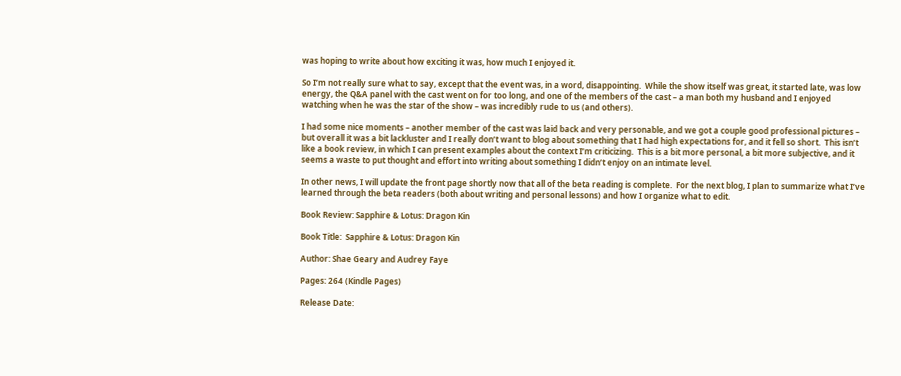was hoping to write about how exciting it was, how much I enjoyed it.

So I’m not really sure what to say, except that the event was, in a word, disappointing.  While the show itself was great, it started late, was low energy, the Q&A panel with the cast went on for too long, and one of the members of the cast – a man both my husband and I enjoyed watching when he was the star of the show – was incredibly rude to us (and others).

I had some nice moments – another member of the cast was laid back and very personable, and we got a couple good professional pictures – but overall it was a bit lackluster and I really don’t want to blog about something that I had high expectations for, and it fell so short.  This isn’t like a book review, in which I can present examples about the context I’m criticizing.  This is a bit more personal, a bit more subjective, and it seems a waste to put thought and effort into writing about something I didn’t enjoy on an intimate level.

In other news, I will update the front page shortly now that all of the beta reading is complete.  For the next blog, I plan to summarize what I’ve learned through the beta readers (both about writing and personal lessons) and how I organize what to edit.

Book Review: Sapphire & Lotus: Dragon Kin

Book Title:  Sapphire & Lotus: Dragon Kin

Author: Shae Geary and Audrey Faye

Pages: 264 (Kindle Pages)

Release Date: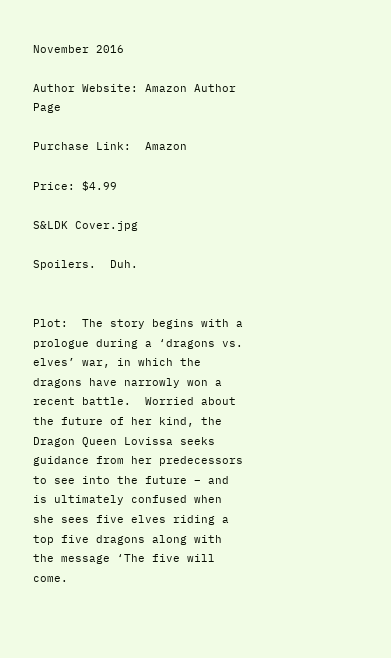November 2016

Author Website: Amazon Author Page

Purchase Link:  Amazon

Price: $4.99

S&LDK Cover.jpg

Spoilers.  Duh.


Plot:  The story begins with a prologue during a ‘dragons vs. elves’ war, in which the dragons have narrowly won a recent battle.  Worried about the future of her kind, the Dragon Queen Lovissa seeks guidance from her predecessors to see into the future – and is ultimately confused when she sees five elves riding a top five dragons along with the message ‘The five will come.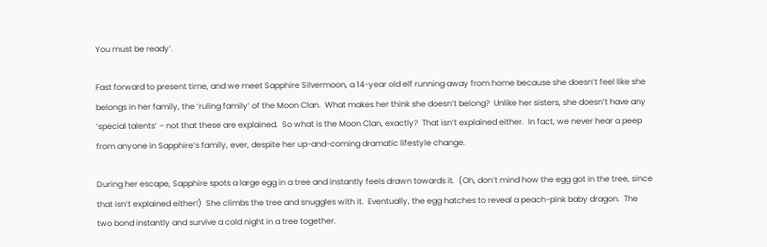You must be ready’.

Fast forward to present time, and we meet Sapphire Silvermoon, a 14-year old elf running away from home because she doesn’t feel like she belongs in her family, the ‘ruling family’ of the Moon Clan.  What makes her think she doesn’t belong?  Unlike her sisters, she doesn’t have any ‘special talents’ – not that these are explained.  So what is the Moon Clan, exactly?  That isn’t explained either.  In fact, we never hear a peep from anyone in Sapphire’s family, ever, despite her up-and-coming dramatic lifestyle change.

During her escape, Sapphire spots a large egg in a tree and instantly feels drawn towards it.  (Oh, don’t mind how the egg got in the tree, since that isn’t explained either!)  She climbs the tree and snuggles with it.  Eventually, the egg hatches to reveal a peach-pink baby dragon.  The two bond instantly and survive a cold night in a tree together.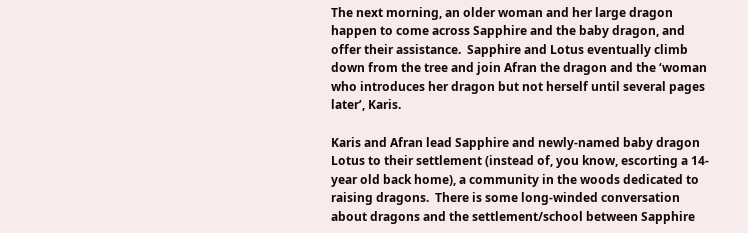The next morning, an older woman and her large dragon happen to come across Sapphire and the baby dragon, and offer their assistance.  Sapphire and Lotus eventually climb down from the tree and join Afran the dragon and the ‘woman who introduces her dragon but not herself until several pages later’, Karis.

Karis and Afran lead Sapphire and newly-named baby dragon Lotus to their settlement (instead of, you know, escorting a 14-year old back home), a community in the woods dedicated to raising dragons.  There is some long-winded conversation about dragons and the settlement/school between Sapphire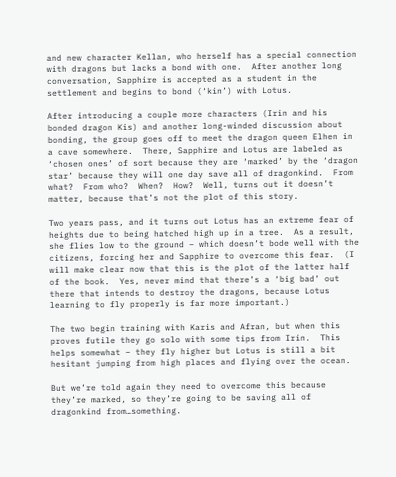and new character Kellan, who herself has a special connection with dragons but lacks a bond with one.  After another long conversation, Sapphire is accepted as a student in the settlement and begins to bond (‘kin’) with Lotus.

After introducing a couple more characters (Irin and his bonded dragon Kis) and another long-winded discussion about bonding, the group goes off to meet the dragon queen Elhen in a cave somewhere.  There, Sapphire and Lotus are labeled as ‘chosen ones’ of sort because they are ‘marked’ by the ‘dragon star’ because they will one day save all of dragonkind.  From what?  From who?  When?  How?  Well, turns out it doesn’t matter, because that’s not the plot of this story.

Two years pass, and it turns out Lotus has an extreme fear of heights due to being hatched high up in a tree.  As a result, she flies low to the ground – which doesn’t bode well with the citizens, forcing her and Sapphire to overcome this fear.  (I will make clear now that this is the plot of the latter half of the book.  Yes, never mind that there’s a ‘big bad’ out there that intends to destroy the dragons, because Lotus learning to fly properly is far more important.)

The two begin training with Karis and Afran, but when this proves futile they go solo with some tips from Irin.  This helps somewhat – they fly higher but Lotus is still a bit hesitant jumping from high places and flying over the ocean.

But we’re told again they need to overcome this because they’re marked, so they’re going to be saving all of dragonkind from…something.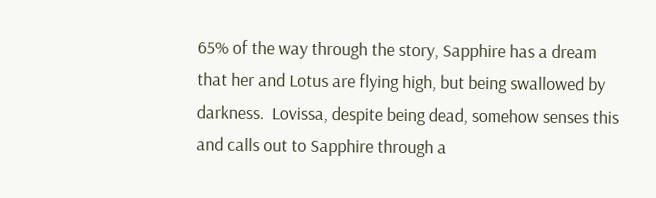65% of the way through the story, Sapphire has a dream that her and Lotus are flying high, but being swallowed by darkness.  Lovissa, despite being dead, somehow senses this and calls out to Sapphire through a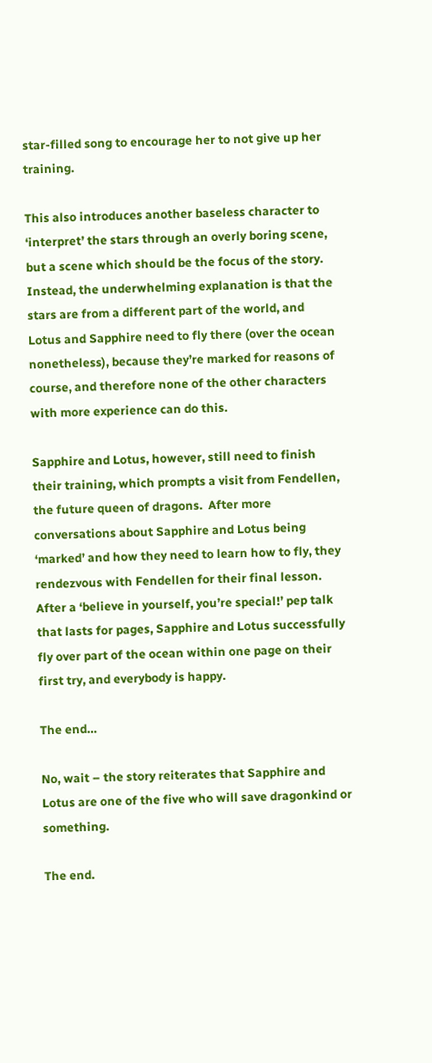star-filled song to encourage her to not give up her training.

This also introduces another baseless character to ‘interpret’ the stars through an overly boring scene, but a scene which should be the focus of the story.  Instead, the underwhelming explanation is that the stars are from a different part of the world, and Lotus and Sapphire need to fly there (over the ocean nonetheless), because they’re marked for reasons of course, and therefore none of the other characters with more experience can do this.

Sapphire and Lotus, however, still need to finish their training, which prompts a visit from Fendellen, the future queen of dragons.  After more conversations about Sapphire and Lotus being ‘marked’ and how they need to learn how to fly, they rendezvous with Fendellen for their final lesson.  After a ‘believe in yourself, you’re special!’ pep talk that lasts for pages, Sapphire and Lotus successfully fly over part of the ocean within one page on their first try, and everybody is happy.

The end…

No, wait – the story reiterates that Sapphire and Lotus are one of the five who will save dragonkind or something.

The end.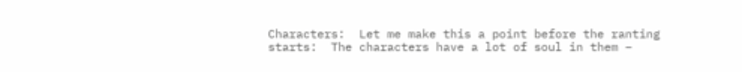Characters:  Let me make this a point before the ranting starts:  The characters have a lot of soul in them –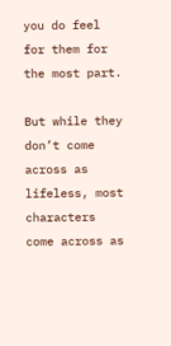you do feel for them for the most part.

But while they don’t come across as lifeless, most characters come across as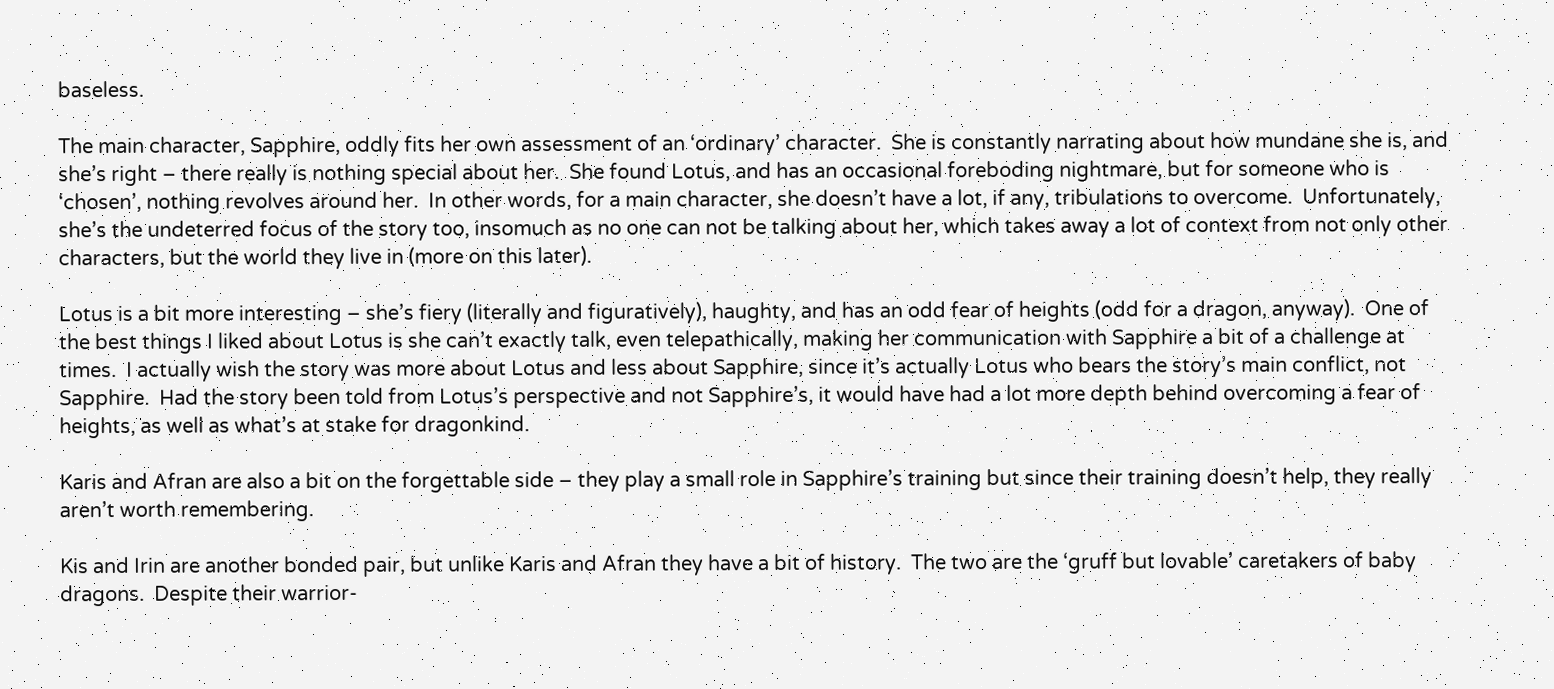baseless.

The main character, Sapphire, oddly fits her own assessment of an ‘ordinary’ character.  She is constantly narrating about how mundane she is, and she’s right – there really is nothing special about her.  She found Lotus, and has an occasional foreboding nightmare, but for someone who is ‘chosen’, nothing revolves around her.  In other words, for a main character, she doesn’t have a lot, if any, tribulations to overcome.  Unfortunately, she’s the undeterred focus of the story too, insomuch as no one can not be talking about her, which takes away a lot of context from not only other characters, but the world they live in (more on this later).

Lotus is a bit more interesting – she’s fiery (literally and figuratively), haughty, and has an odd fear of heights (odd for a dragon, anyway).  One of the best things I liked about Lotus is she can’t exactly talk, even telepathically, making her communication with Sapphire a bit of a challenge at times.  I actually wish the story was more about Lotus and less about Sapphire, since it’s actually Lotus who bears the story’s main conflict, not Sapphire.  Had the story been told from Lotus’s perspective and not Sapphire’s, it would have had a lot more depth behind overcoming a fear of heights, as well as what’s at stake for dragonkind.

Karis and Afran are also a bit on the forgettable side – they play a small role in Sapphire’s training but since their training doesn’t help, they really aren’t worth remembering.

Kis and Irin are another bonded pair, but unlike Karis and Afran they have a bit of history.  The two are the ‘gruff but lovable’ caretakers of baby dragons.  Despite their warrior-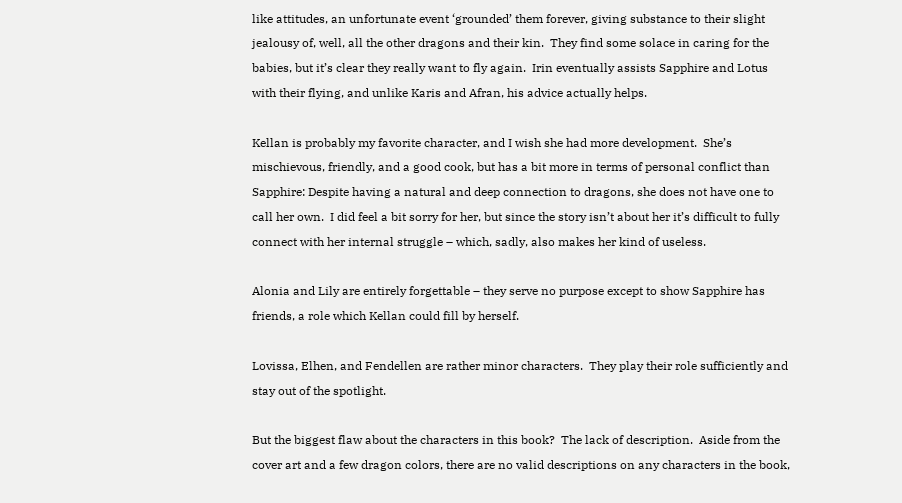like attitudes, an unfortunate event ‘grounded’ them forever, giving substance to their slight jealousy of, well, all the other dragons and their kin.  They find some solace in caring for the babies, but it’s clear they really want to fly again.  Irin eventually assists Sapphire and Lotus with their flying, and unlike Karis and Afran, his advice actually helps.

Kellan is probably my favorite character, and I wish she had more development.  She’s mischievous, friendly, and a good cook, but has a bit more in terms of personal conflict than Sapphire: Despite having a natural and deep connection to dragons, she does not have one to call her own.  I did feel a bit sorry for her, but since the story isn’t about her it’s difficult to fully connect with her internal struggle – which, sadly, also makes her kind of useless.

Alonia and Lily are entirely forgettable – they serve no purpose except to show Sapphire has friends, a role which Kellan could fill by herself.

Lovissa, Elhen, and Fendellen are rather minor characters.  They play their role sufficiently and stay out of the spotlight.

But the biggest flaw about the characters in this book?  The lack of description.  Aside from the cover art and a few dragon colors, there are no valid descriptions on any characters in the book,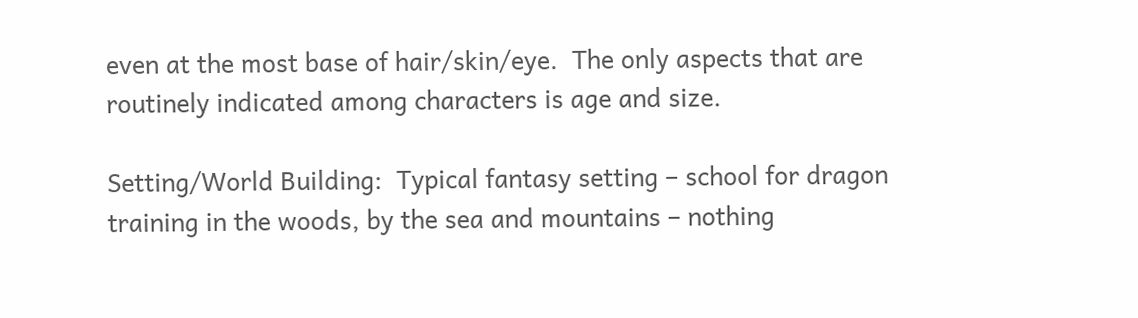even at the most base of hair/skin/eye.  The only aspects that are routinely indicated among characters is age and size.

Setting/World Building:  Typical fantasy setting – school for dragon training in the woods, by the sea and mountains – nothing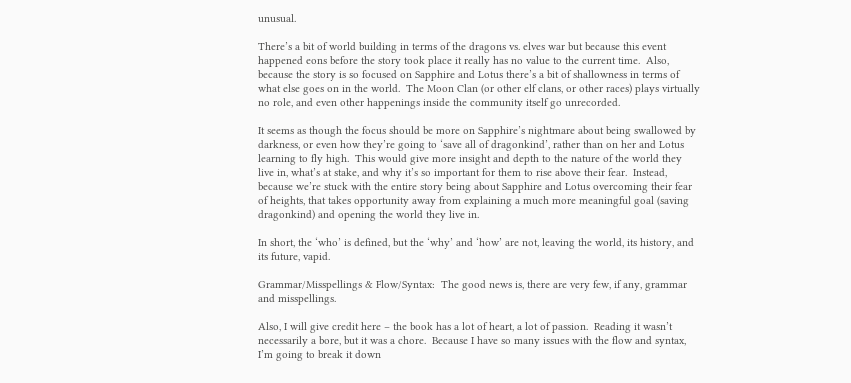unusual.

There’s a bit of world building in terms of the dragons vs. elves war but because this event happened eons before the story took place it really has no value to the current time.  Also, because the story is so focused on Sapphire and Lotus there’s a bit of shallowness in terms of what else goes on in the world.  The Moon Clan (or other elf clans, or other races) plays virtually no role, and even other happenings inside the community itself go unrecorded.

It seems as though the focus should be more on Sapphire’s nightmare about being swallowed by darkness, or even how they’re going to ‘save all of dragonkind’, rather than on her and Lotus learning to fly high.  This would give more insight and depth to the nature of the world they live in, what’s at stake, and why it’s so important for them to rise above their fear.  Instead, because we’re stuck with the entire story being about Sapphire and Lotus overcoming their fear of heights, that takes opportunity away from explaining a much more meaningful goal (saving dragonkind) and opening the world they live in.

In short, the ‘who’ is defined, but the ‘why’ and ‘how’ are not, leaving the world, its history, and its future, vapid.

Grammar/Misspellings & Flow/Syntax:  The good news is, there are very few, if any, grammar and misspellings.

Also, I will give credit here – the book has a lot of heart, a lot of passion.  Reading it wasn’t necessarily a bore, but it was a chore.  Because I have so many issues with the flow and syntax, I’m going to break it down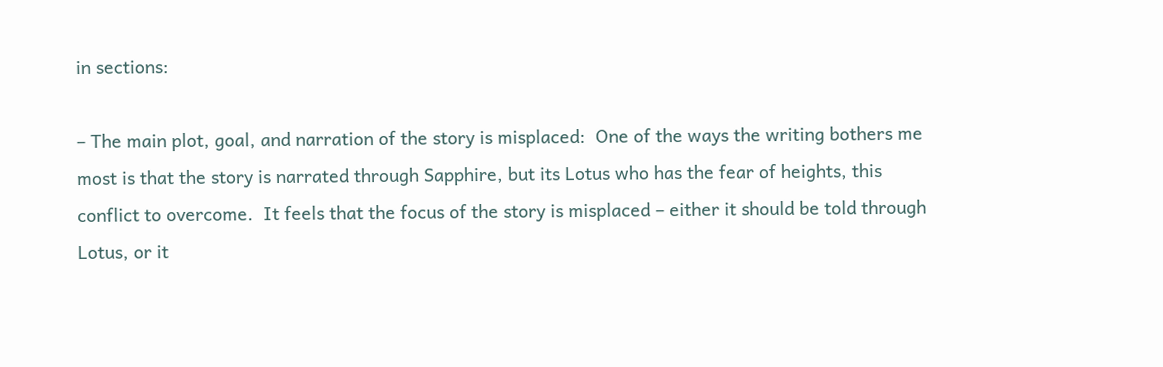in sections:

– The main plot, goal, and narration of the story is misplaced:  One of the ways the writing bothers me most is that the story is narrated through Sapphire, but its Lotus who has the fear of heights, this conflict to overcome.  It feels that the focus of the story is misplaced – either it should be told through Lotus, or it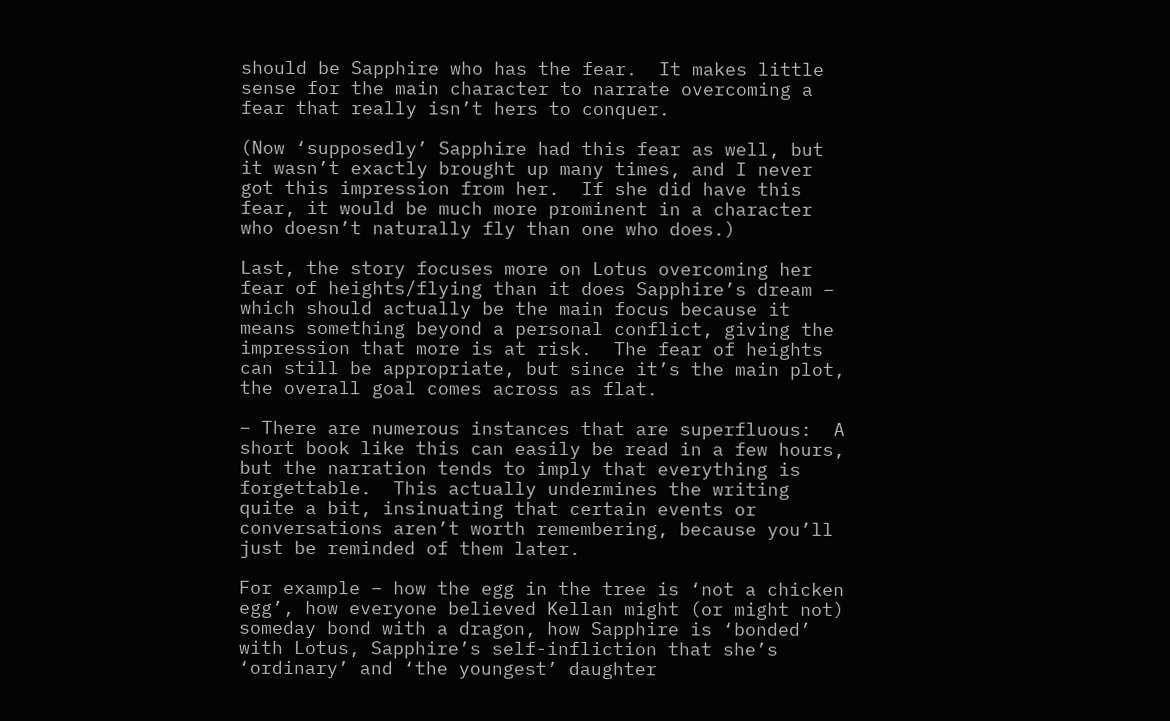should be Sapphire who has the fear.  It makes little sense for the main character to narrate overcoming a fear that really isn’t hers to conquer.

(Now ‘supposedly’ Sapphire had this fear as well, but it wasn’t exactly brought up many times, and I never got this impression from her.  If she did have this fear, it would be much more prominent in a character who doesn’t naturally fly than one who does.)

Last, the story focuses more on Lotus overcoming her fear of heights/flying than it does Sapphire’s dream – which should actually be the main focus because it means something beyond a personal conflict, giving the impression that more is at risk.  The fear of heights can still be appropriate, but since it’s the main plot, the overall goal comes across as flat.

– There are numerous instances that are superfluous:  A short book like this can easily be read in a few hours, but the narration tends to imply that everything is forgettable.  This actually undermines the writing quite a bit, insinuating that certain events or conversations aren’t worth remembering, because you’ll just be reminded of them later.

For example – how the egg in the tree is ‘not a chicken egg’, how everyone believed Kellan might (or might not) someday bond with a dragon, how Sapphire is ‘bonded’ with Lotus, Sapphire’s self-infliction that she’s ‘ordinary’ and ‘the youngest’ daughter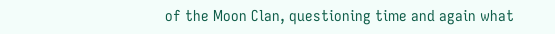of the Moon Clan, questioning time and again what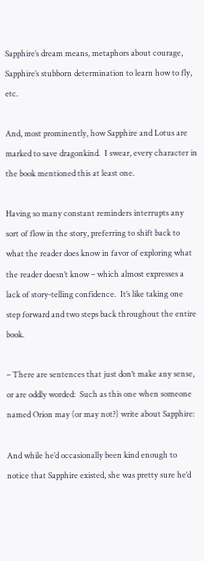Sapphire’s dream means, metaphors about courage, Sapphire’s stubborn determination to learn how to fly, etc.

And, most prominently, how Sapphire and Lotus are marked to save dragonkind.  I swear, every character in the book mentioned this at least one.

Having so many constant reminders interrupts any sort of flow in the story, preferring to shift back to what the reader does know in favor of exploring what the reader doesn’t know – which almost expresses a lack of story-telling confidence.  It’s like taking one step forward and two steps back throughout the entire book.

– There are sentences that just don’t make any sense, or are oddly worded:  Such as this one when someone named Orion may (or may not?) write about Sapphire:

And while he’d occasionally been kind enough to notice that Sapphire existed, she was pretty sure he’d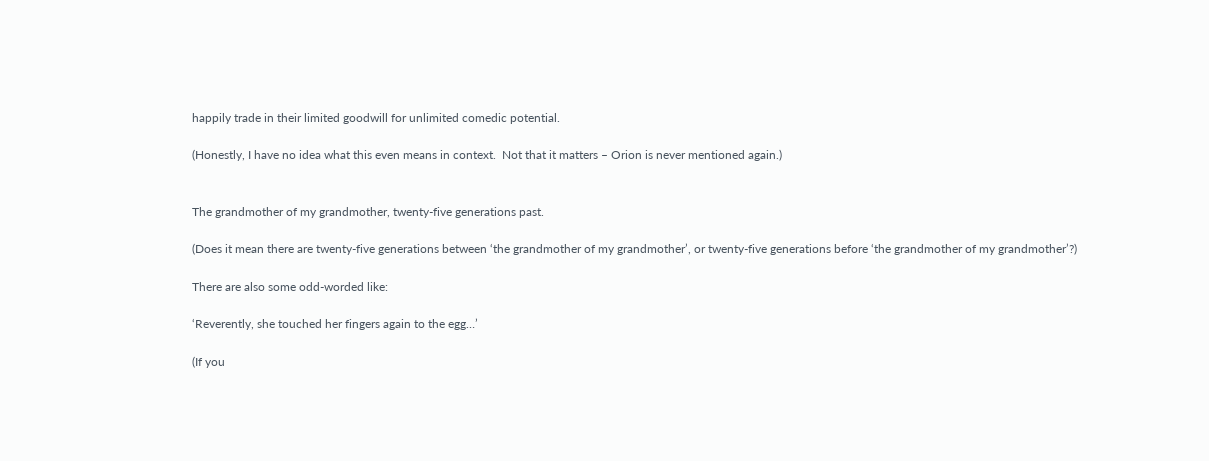happily trade in their limited goodwill for unlimited comedic potential.

(Honestly, I have no idea what this even means in context.  Not that it matters – Orion is never mentioned again.)


The grandmother of my grandmother, twenty-five generations past.

(Does it mean there are twenty-five generations between ‘the grandmother of my grandmother’, or twenty-five generations before ‘the grandmother of my grandmother’?)

There are also some odd-worded like:

‘Reverently, she touched her fingers again to the egg…’

(If you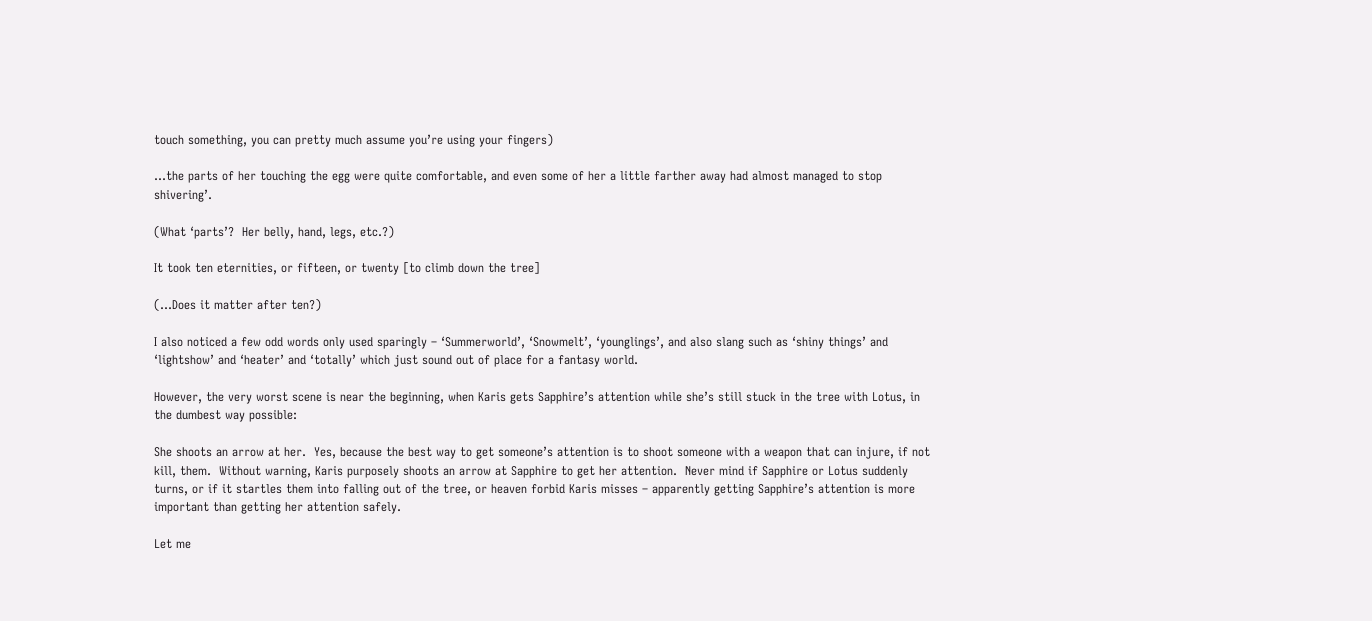touch something, you can pretty much assume you’re using your fingers)

…the parts of her touching the egg were quite comfortable, and even some of her a little farther away had almost managed to stop shivering’.

(What ‘parts’?  Her belly, hand, legs, etc.?)

It took ten eternities, or fifteen, or twenty [to climb down the tree]

(…Does it matter after ten?)

I also noticed a few odd words only used sparingly – ‘Summerworld’, ‘Snowmelt’, ‘younglings’, and also slang such as ‘shiny things’ and ‘lightshow’ and ‘heater’ and ‘totally’ which just sound out of place for a fantasy world.

However, the very worst scene is near the beginning, when Karis gets Sapphire’s attention while she’s still stuck in the tree with Lotus, in the dumbest way possible:

She shoots an arrow at her.  Yes, because the best way to get someone’s attention is to shoot someone with a weapon that can injure, if not kill, them.  Without warning, Karis purposely shoots an arrow at Sapphire to get her attention.  Never mind if Sapphire or Lotus suddenly turns, or if it startles them into falling out of the tree, or heaven forbid Karis misses – apparently getting Sapphire’s attention is more important than getting her attention safely.

Let me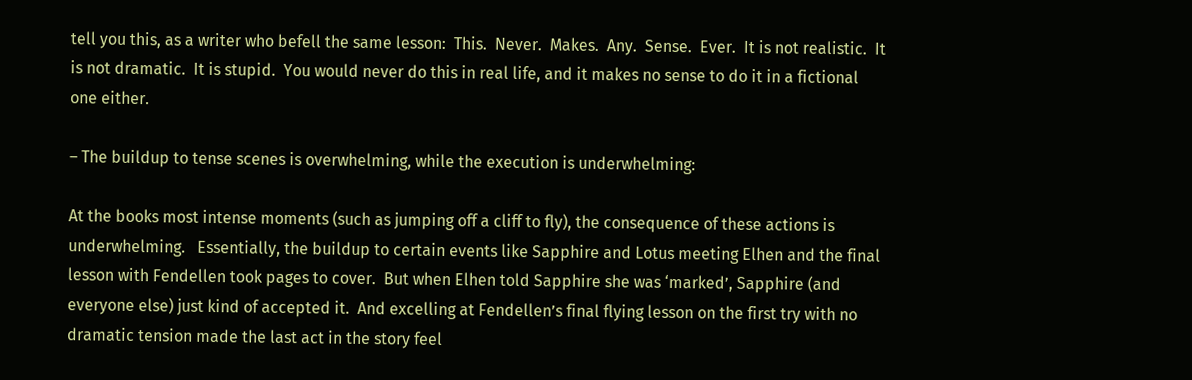tell you this, as a writer who befell the same lesson:  This.  Never.  Makes.  Any.  Sense.  Ever.  It is not realistic.  It is not dramatic.  It is stupid.  You would never do this in real life, and it makes no sense to do it in a fictional one either.

– The buildup to tense scenes is overwhelming, while the execution is underwhelming:

At the books most intense moments (such as jumping off a cliff to fly), the consequence of these actions is underwhelming.   Essentially, the buildup to certain events like Sapphire and Lotus meeting Elhen and the final lesson with Fendellen took pages to cover.  But when Elhen told Sapphire she was ‘marked’, Sapphire (and everyone else) just kind of accepted it.  And excelling at Fendellen’s final flying lesson on the first try with no dramatic tension made the last act in the story feel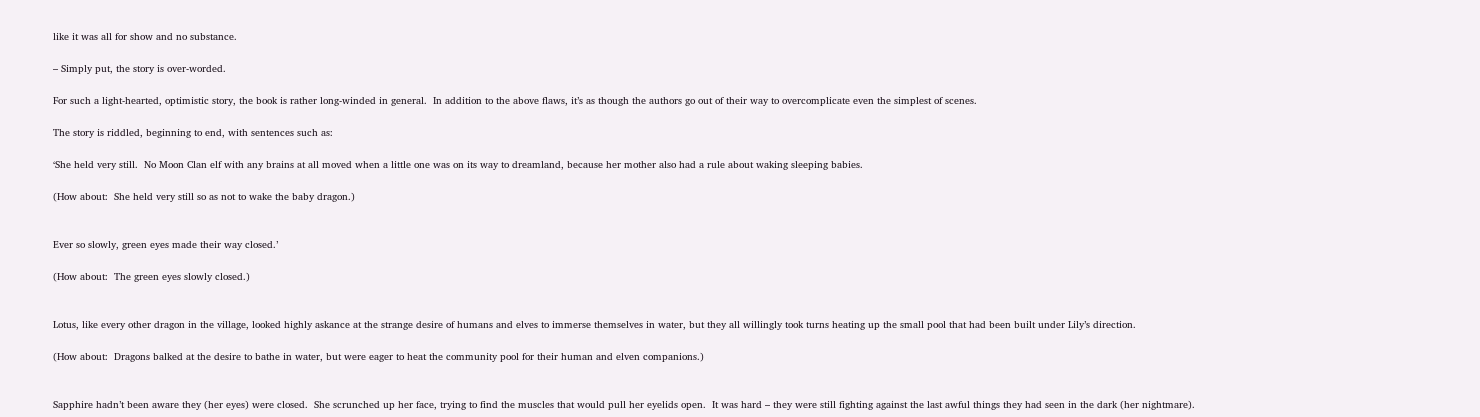like it was all for show and no substance.

– Simply put, the story is over-worded.

For such a light-hearted, optimistic story, the book is rather long-winded in general.  In addition to the above flaws, it’s as though the authors go out of their way to overcomplicate even the simplest of scenes.

The story is riddled, beginning to end, with sentences such as:

‘She held very still.  No Moon Clan elf with any brains at all moved when a little one was on its way to dreamland, because her mother also had a rule about waking sleeping babies.

(How about:  She held very still so as not to wake the baby dragon.)


Ever so slowly, green eyes made their way closed.’

(How about:  The green eyes slowly closed.)


Lotus, like every other dragon in the village, looked highly askance at the strange desire of humans and elves to immerse themselves in water, but they all willingly took turns heating up the small pool that had been built under Lily’s direction.

(How about:  Dragons balked at the desire to bathe in water, but were eager to heat the community pool for their human and elven companions.)


Sapphire hadn’t been aware they (her eyes) were closed.  She scrunched up her face, trying to find the muscles that would pull her eyelids open.  It was hard – they were still fighting against the last awful things they had seen in the dark (her nightmare).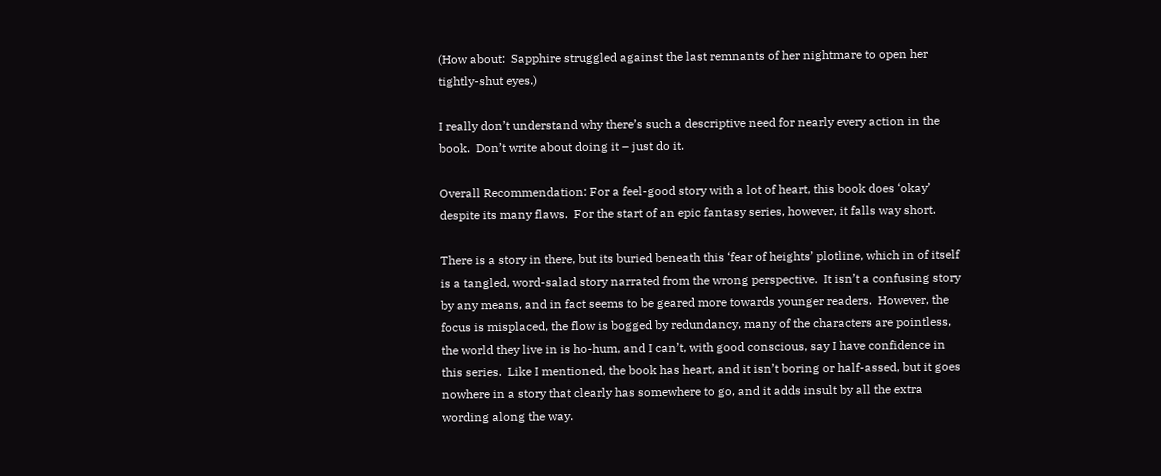(How about:  Sapphire struggled against the last remnants of her nightmare to open her tightly-shut eyes.)

I really don’t understand why there’s such a descriptive need for nearly every action in the book.  Don’t write about doing it – just do it.

Overall Recommendation: For a feel-good story with a lot of heart, this book does ‘okay’ despite its many flaws.  For the start of an epic fantasy series, however, it falls way short.

There is a story in there, but its buried beneath this ‘fear of heights’ plotline, which in of itself is a tangled, word-salad story narrated from the wrong perspective.  It isn’t a confusing story by any means, and in fact seems to be geared more towards younger readers.  However, the focus is misplaced, the flow is bogged by redundancy, many of the characters are pointless, the world they live in is ho-hum, and I can’t, with good conscious, say I have confidence in this series.  Like I mentioned, the book has heart, and it isn’t boring or half-assed, but it goes nowhere in a story that clearly has somewhere to go, and it adds insult by all the extra wording along the way.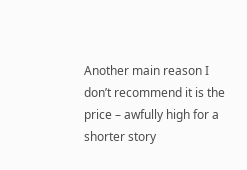Another main reason I don’t recommend it is the price – awfully high for a shorter story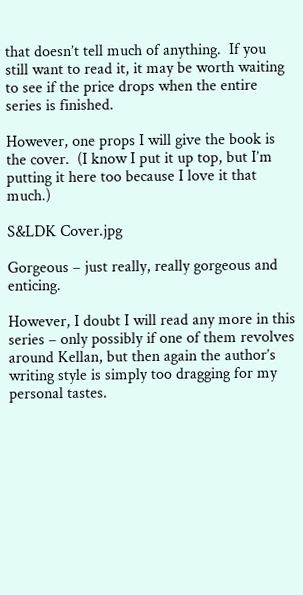that doesn’t tell much of anything.  If you still want to read it, it may be worth waiting to see if the price drops when the entire series is finished.

However, one props I will give the book is the cover.  (I know I put it up top, but I’m putting it here too because I love it that much.)

S&LDK Cover.jpg

Gorgeous – just really, really gorgeous and enticing.

However, I doubt I will read any more in this series – only possibly if one of them revolves around Kellan, but then again the author’s writing style is simply too dragging for my personal tastes.